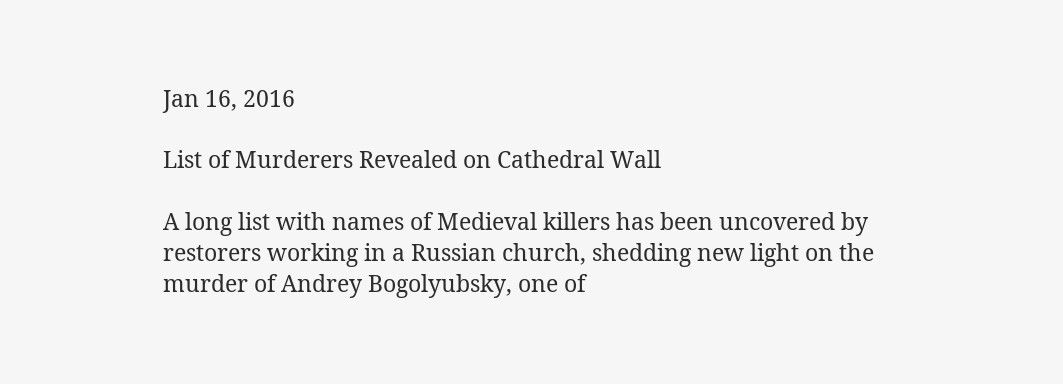Jan 16, 2016

List of Murderers Revealed on Cathedral Wall

A long list with names of Medieval killers has been uncovered by restorers working in a Russian church, shedding new light on the murder of Andrey Bogolyubsky, one of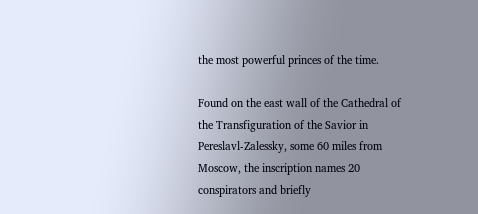the most powerful princes of the time.

Found on the east wall of the Cathedral of the Transfiguration of the Savior in Pereslavl-Zalessky, some 60 miles from Moscow, the inscription names 20 conspirators and briefly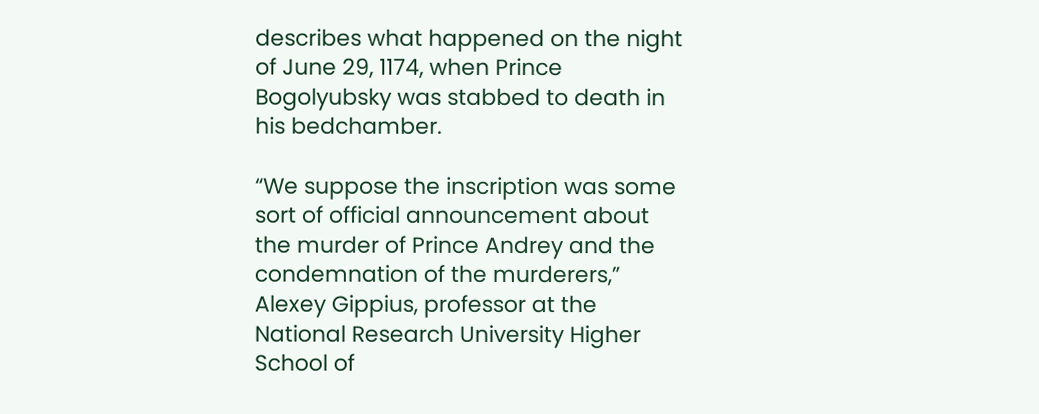describes what happened on the night of June 29, 1174, when Prince Bogolyubsky was stabbed to death in his bedchamber.

“We suppose the inscription was some sort of official announcement about the murder of Prince Andrey and the condemnation of the murderers,” Alexey Gippius, professor at the National Research University Higher School of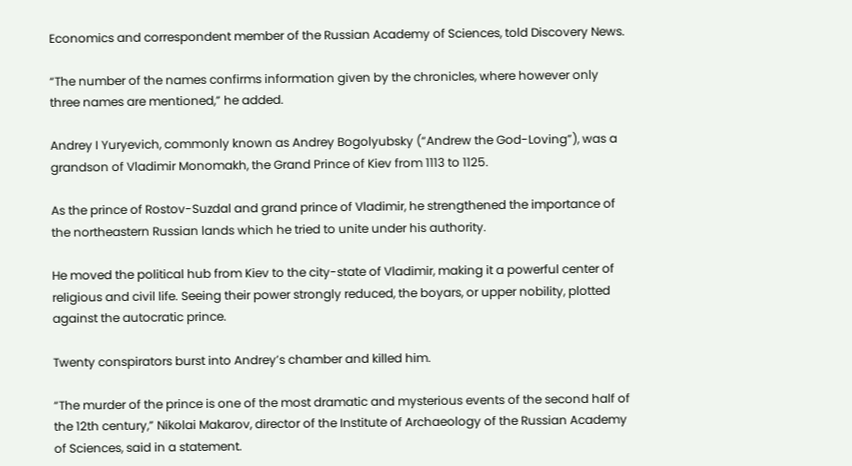Economics and correspondent member of the Russian Academy of Sciences, told Discovery News.

“The number of the names confirms information given by the chronicles, where however only three names are mentioned,” he added.

Andrey I Yuryevich, commonly known as Andrey Bogolyubsky (“Andrew the God-Loving”), was a grandson of Vladimir Monomakh, the Grand Prince of Kiev from 1113 to 1125.

As the prince of Rostov-Suzdal and grand prince of Vladimir, he strengthened the importance of the northeastern Russian lands which he tried to unite under his authority.

He moved the political hub from Kiev to the city-state of Vladimir, making it a powerful center of religious and civil life. Seeing their power strongly reduced, the boyars, or upper nobility, plotted against the autocratic prince.

Twenty conspirators burst into Andrey’s chamber and killed him.

“The murder of the prince is one of the most dramatic and mysterious events of the second half of the 12th century,” Nikolai Makarov, director of the Institute of Archaeology of the Russian Academy of Sciences, said in a statement.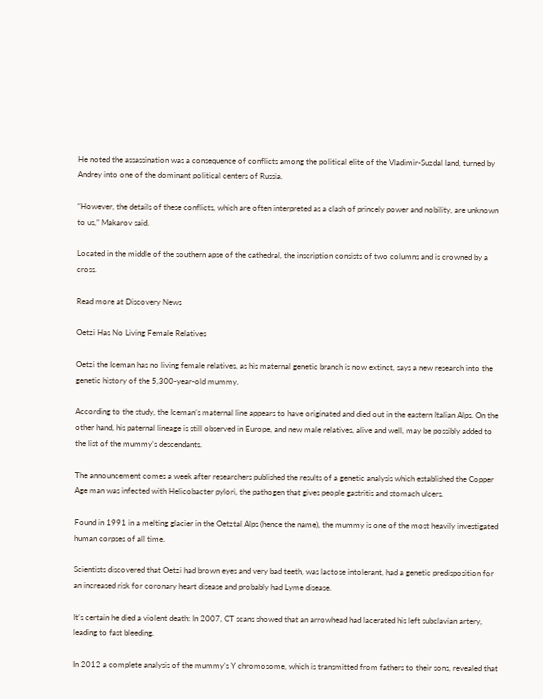He noted the assassination was a consequence of conflicts among the political elite of the Vladimir-Suzdal land, turned by Andrey into one of the dominant political centers of Russia.

“However, the details of these conflicts, which are often interpreted as a clash of princely power and nobility, are unknown to us,” Makarov said.

Located in the middle of the southern apse of the cathedral, the inscription consists of two columns and is crowned by a cross.

Read more at Discovery News

Oetzi Has No Living Female Relatives

Oetzi the Iceman has no living female relatives, as his maternal genetic branch is now extinct, says a new research into the genetic history of the 5,300-year-old mummy.

According to the study, the Iceman’s maternal line appears to have originated and died out in the eastern Italian Alps. On the other hand, his paternal lineage is still observed in Europe, and new male relatives, alive and well, may be possibly added to the list of the mummy’s descendants.

The announcement comes a week after researchers published the results of a genetic analysis which established the Copper Age man was infected with Helicobacter pylori, the pathogen that gives people gastritis and stomach ulcers.

Found in 1991 in a melting glacier in the Oetztal Alps (hence the name), the mummy is one of the most heavily investigated human corpses of all time.

Scientists discovered that Oetzi had brown eyes and very bad teeth, was lactose intolerant, had a genetic predisposition for an increased risk for coronary heart disease and probably had Lyme disease.

It’s certain he died a violent death: In 2007, CT scans showed that an arrowhead had lacerated his left subclavian artery, leading to fast bleeding.

In 2012 a complete analysis of the mummy’s Y chromosome, which is transmitted from fathers to their sons, revealed that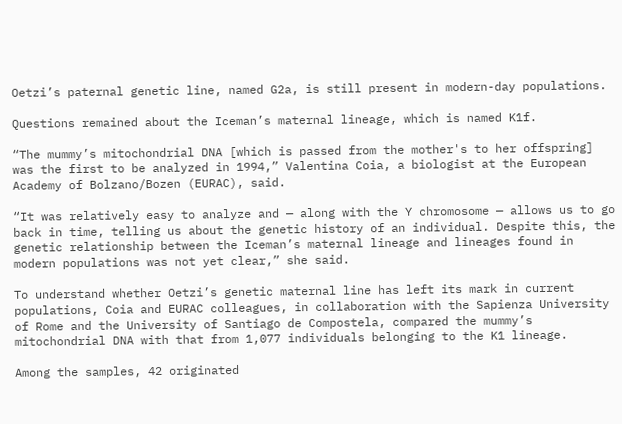Oetzi’s paternal genetic line, named G2a, is still present in modern-day populations.

Questions remained about the Iceman’s maternal lineage, which is named K1f.

“The mummy’s mitochondrial DNA [which is passed from the mother's to her offspring] was the first to be analyzed in 1994,” Valentina Coia, a biologist at the European Academy of Bolzano/Bozen (EURAC), said.

“It was relatively easy to analyze and — along with the Y chromosome — allows us to go back in time, telling us about the genetic history of an individual. Despite this, the genetic relationship between the Iceman’s maternal lineage and lineages found in modern populations was not yet clear,” she said.

To understand whether Oetzi’s genetic maternal line has left its mark in current populations, Coia and EURAC colleagues, in collaboration with the Sapienza University of Rome and the University of Santiago de Compostela, compared the mummy’s mitochondrial DNA with that from 1,077 individuals belonging to the K1 lineage.

Among the samples, 42 originated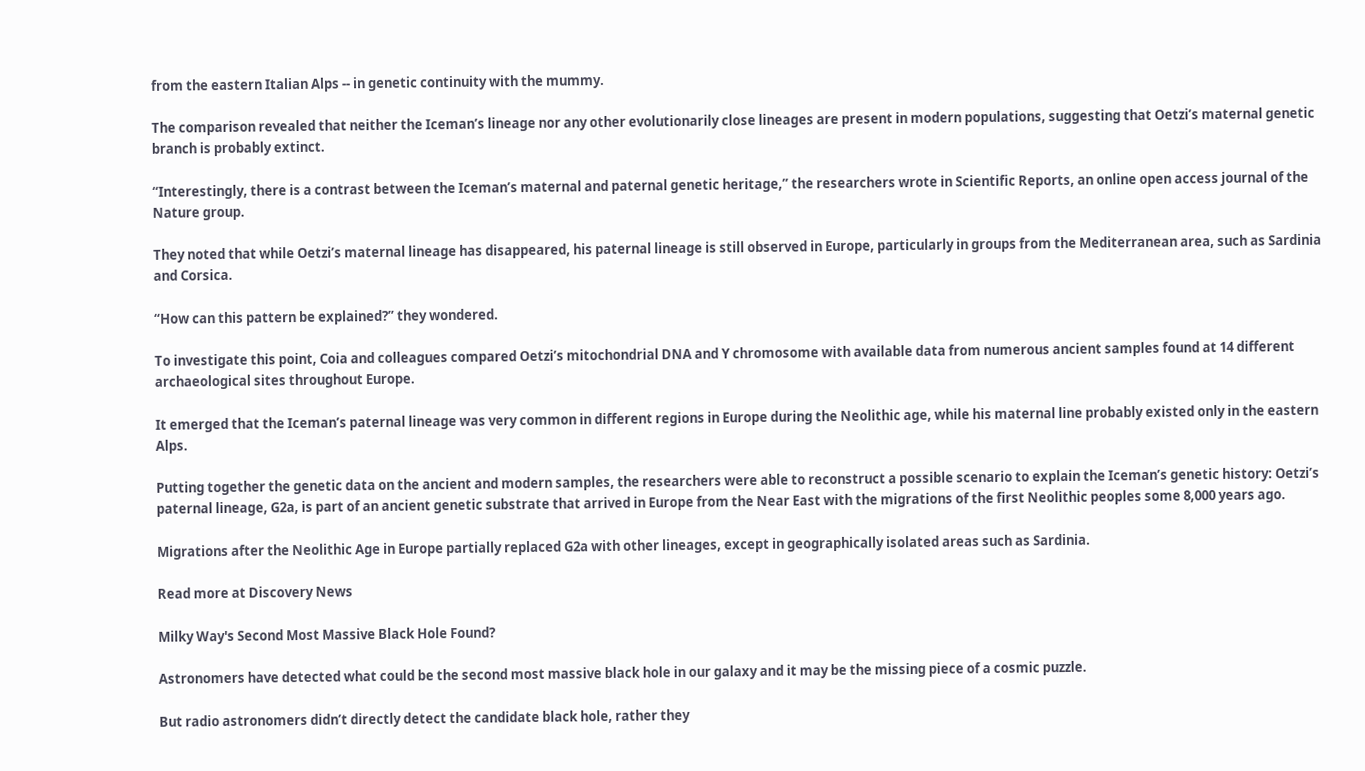from the eastern Italian Alps -- in genetic continuity with the mummy.

The comparison revealed that neither the Iceman’s lineage nor any other evolutionarily close lineages are present in modern populations, suggesting that Oetzi’s maternal genetic branch is probably extinct.

“Interestingly, there is a contrast between the Iceman’s maternal and paternal genetic heritage,” the researchers wrote in Scientific Reports, an online open access journal of the Nature group.

They noted that while Oetzi’s maternal lineage has disappeared, his paternal lineage is still observed in Europe, particularly in groups from the Mediterranean area, such as Sardinia and Corsica.

“How can this pattern be explained?” they wondered.

To investigate this point, Coia and colleagues compared Oetzi’s mitochondrial DNA and Y chromosome with available data from numerous ancient samples found at 14 different archaeological sites throughout Europe.

It emerged that the Iceman’s paternal lineage was very common in different regions in Europe during the Neolithic age, while his maternal line probably existed only in the eastern Alps.

Putting together the genetic data on the ancient and modern samples, the researchers were able to reconstruct a possible scenario to explain the Iceman’s genetic history: Oetzi’s paternal lineage, G2a, is part of an ancient genetic substrate that arrived in Europe from the Near East with the migrations of the first Neolithic peoples some 8,000 years ago.

Migrations after the Neolithic Age in Europe partially replaced G2a with other lineages, except in geographically isolated areas such as Sardinia.

Read more at Discovery News

Milky Way's Second Most Massive Black Hole Found?

Astronomers have detected what could be the second most massive black hole in our galaxy and it may be the missing piece of a cosmic puzzle.

But radio astronomers didn’t directly detect the candidate black hole, rather they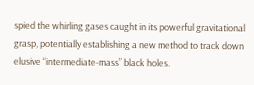spied the whirling gases caught in its powerful gravitational grasp, potentially establishing a new method to track down elusive “intermediate-mass” black holes.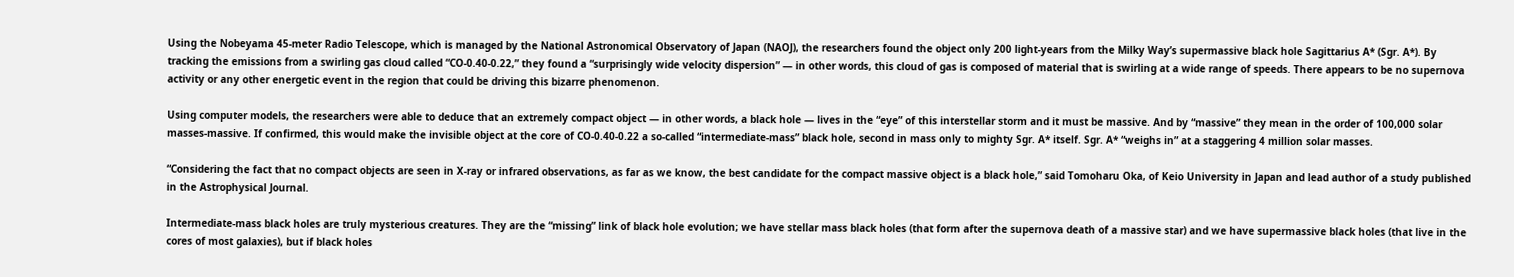Using the Nobeyama 45-meter Radio Telescope, which is managed by the National Astronomical Observatory of Japan (NAOJ), the researchers found the object only 200 light-years from the Milky Way’s supermassive black hole Sagittarius A* (Sgr. A*). By tracking the emissions from a swirling gas cloud called “CO-0.40-0.22,” they found a “surprisingly wide velocity dispersion” — in other words, this cloud of gas is composed of material that is swirling at a wide range of speeds. There appears to be no supernova activity or any other energetic event in the region that could be driving this bizarre phenomenon.

Using computer models, the researchers were able to deduce that an extremely compact object — in other words, a black hole — lives in the “eye” of this interstellar storm and it must be massive. And by “massive” they mean in the order of 100,000 solar masses-massive. If confirmed, this would make the invisible object at the core of CO-0.40-0.22 a so-called “intermediate-mass” black hole, second in mass only to mighty Sgr. A* itself. Sgr. A* “weighs in” at a staggering 4 million solar masses.

“Considering the fact that no compact objects are seen in X-ray or infrared observations, as far as we know, the best candidate for the compact massive object is a black hole,” said Tomoharu Oka, of Keio University in Japan and lead author of a study published in the Astrophysical Journal.

Intermediate-mass black holes are truly mysterious creatures. They are the “missing” link of black hole evolution; we have stellar mass black holes (that form after the supernova death of a massive star) and we have supermassive black holes (that live in the cores of most galaxies), but if black holes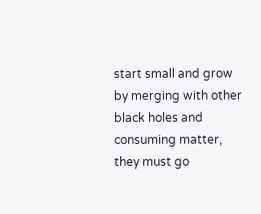start small and grow by merging with other black holes and consuming matter, they must go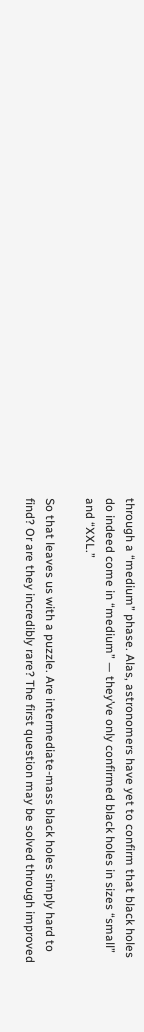through a “medium” phase. Alas, astronomers have yet to confirm that black holes do indeed come in “medium” — they’ve only confirmed black holes in sizes “small” and “XXL.”

So that leaves us with a puzzle. Are intermediate-mass black holes simply hard to find? Or are they incredibly rare? The first question may be solved through improved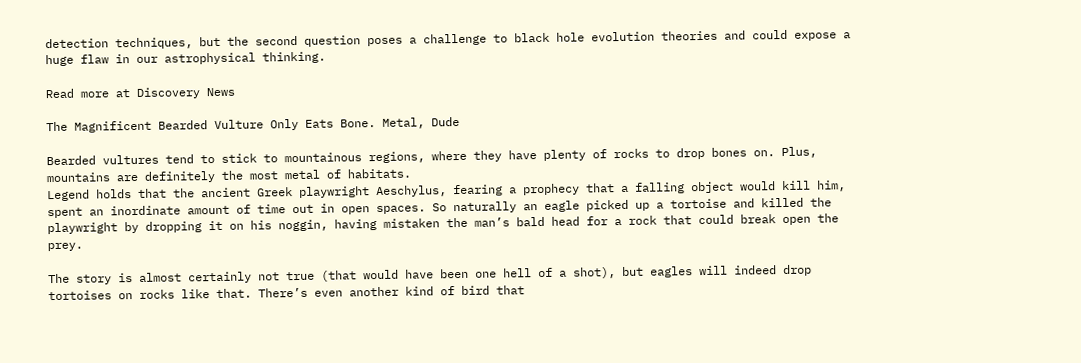detection techniques, but the second question poses a challenge to black hole evolution theories and could expose a huge flaw in our astrophysical thinking.

Read more at Discovery News

The Magnificent Bearded Vulture Only Eats Bone. Metal, Dude

Bearded vultures tend to stick to mountainous regions, where they have plenty of rocks to drop bones on. Plus, mountains are definitely the most metal of habitats.
Legend holds that the ancient Greek playwright Aeschylus, fearing a prophecy that a falling object would kill him, spent an inordinate amount of time out in open spaces. So naturally an eagle picked up a tortoise and killed the playwright by dropping it on his noggin, having mistaken the man’s bald head for a rock that could break open the prey.

The story is almost certainly not true (that would have been one hell of a shot), but eagles will indeed drop tortoises on rocks like that. There’s even another kind of bird that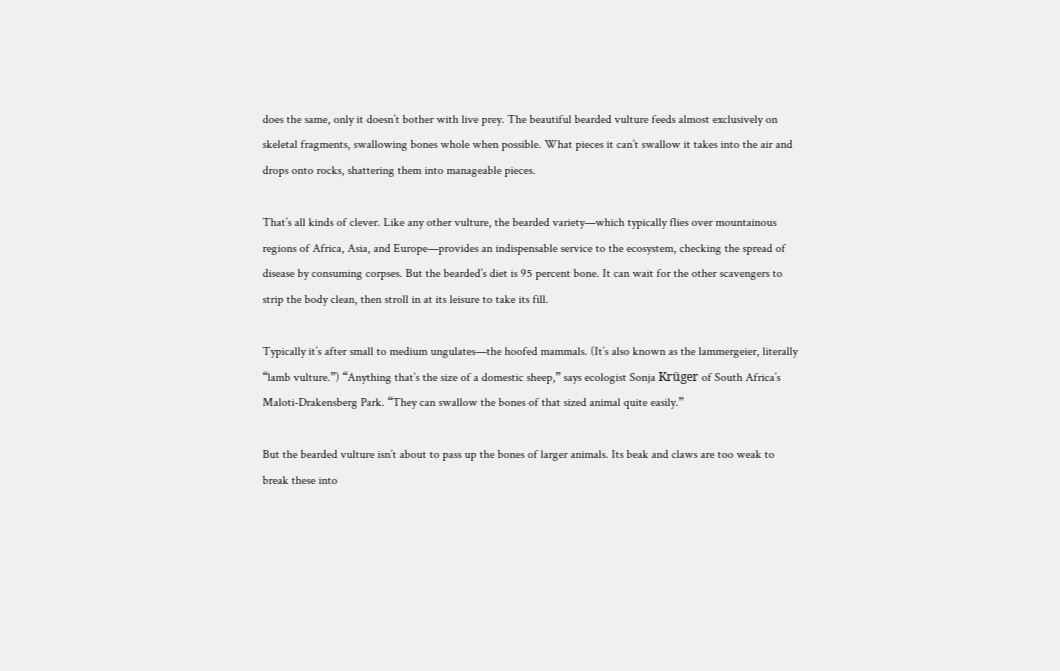does the same, only it doesn’t bother with live prey. The beautiful bearded vulture feeds almost exclusively on skeletal fragments, swallowing bones whole when possible. What pieces it can’t swallow it takes into the air and drops onto rocks, shattering them into manageable pieces.

That’s all kinds of clever. Like any other vulture, the bearded variety—which typically flies over mountainous regions of Africa, Asia, and Europe—provides an indispensable service to the ecosystem, checking the spread of disease by consuming corpses. But the bearded’s diet is 95 percent bone. It can wait for the other scavengers to strip the body clean, then stroll in at its leisure to take its fill.

Typically it’s after small to medium ungulates—the hoofed mammals. (It’s also known as the lammergeier, literally “lamb vulture.”) “Anything that’s the size of a domestic sheep,” says ecologist Sonja Krüger of South Africa’s Maloti-Drakensberg Park. “They can swallow the bones of that sized animal quite easily.”

But the bearded vulture isn’t about to pass up the bones of larger animals. Its beak and claws are too weak to break these into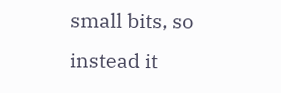small bits, so instead it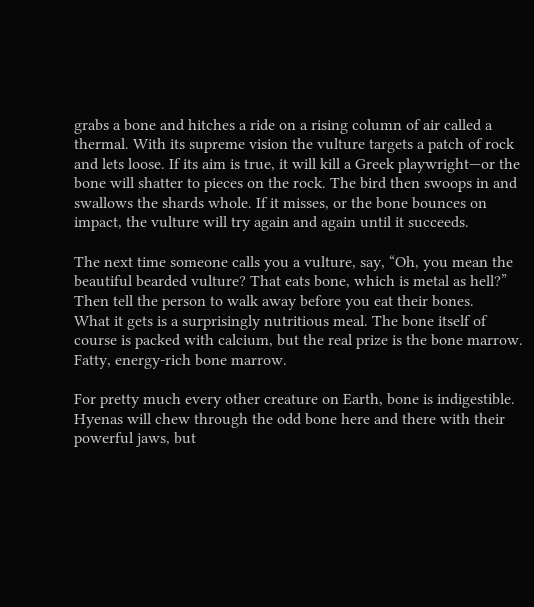grabs a bone and hitches a ride on a rising column of air called a thermal. With its supreme vision the vulture targets a patch of rock and lets loose. If its aim is true, it will kill a Greek playwright—or the bone will shatter to pieces on the rock. The bird then swoops in and swallows the shards whole. If it misses, or the bone bounces on impact, the vulture will try again and again until it succeeds.

The next time someone calls you a vulture, say, “Oh, you mean the beautiful bearded vulture? That eats bone, which is metal as hell?” Then tell the person to walk away before you eat their bones.
What it gets is a surprisingly nutritious meal. The bone itself of course is packed with calcium, but the real prize is the bone marrow. Fatty, energy-rich bone marrow.

For pretty much every other creature on Earth, bone is indigestible. Hyenas will chew through the odd bone here and there with their powerful jaws, but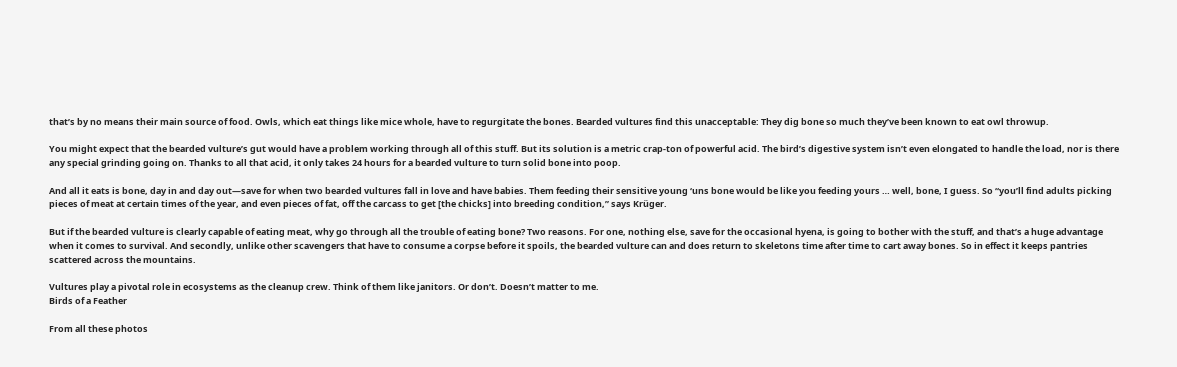that’s by no means their main source of food. Owls, which eat things like mice whole, have to regurgitate the bones. Bearded vultures find this unacceptable: They dig bone so much they’ve been known to eat owl throwup.

You might expect that the bearded vulture’s gut would have a problem working through all of this stuff. But its solution is a metric crap-ton of powerful acid. The bird’s digestive system isn’t even elongated to handle the load, nor is there any special grinding going on. Thanks to all that acid, it only takes 24 hours for a bearded vulture to turn solid bone into poop.

And all it eats is bone, day in and day out—save for when two bearded vultures fall in love and have babies. Them feeding their sensitive young ‘uns bone would be like you feeding yours … well, bone, I guess. So “you’ll find adults picking pieces of meat at certain times of the year, and even pieces of fat, off the carcass to get [the chicks] into breeding condition,” says Krüger.

But if the bearded vulture is clearly capable of eating meat, why go through all the trouble of eating bone? Two reasons. For one, nothing else, save for the occasional hyena, is going to bother with the stuff, and that’s a huge advantage when it comes to survival. And secondly, unlike other scavengers that have to consume a corpse before it spoils, the bearded vulture can and does return to skeletons time after time to cart away bones. So in effect it keeps pantries scattered across the mountains.

Vultures play a pivotal role in ecosystems as the cleanup crew. Think of them like janitors. Or don’t. Doesn’t matter to me.
Birds of a Feather

From all these photos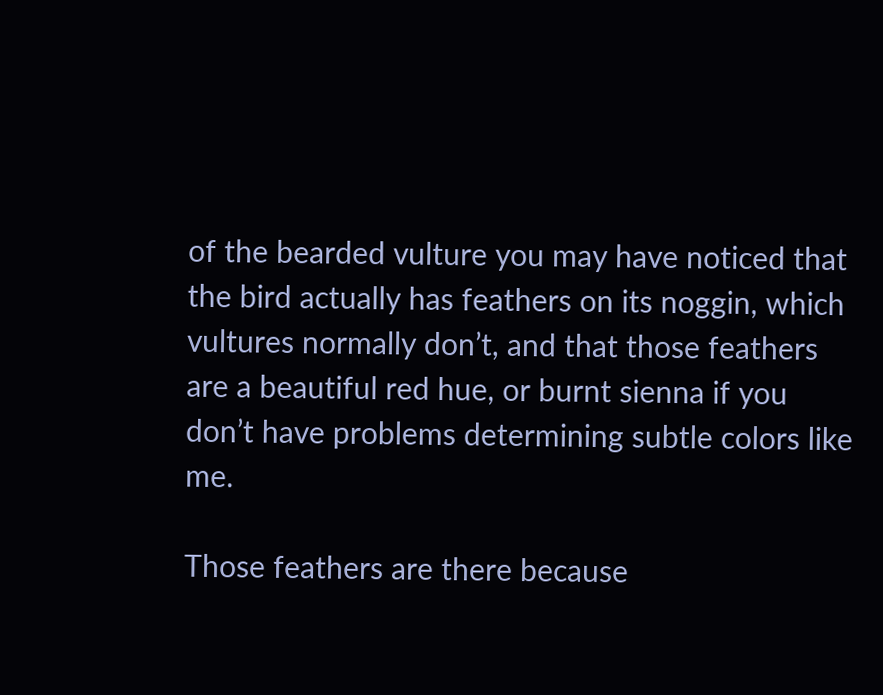of the bearded vulture you may have noticed that the bird actually has feathers on its noggin, which vultures normally don’t, and that those feathers are a beautiful red hue, or burnt sienna if you don’t have problems determining subtle colors like me.

Those feathers are there because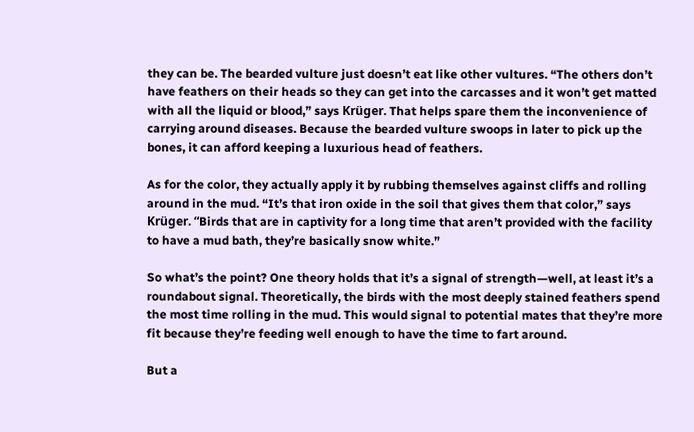they can be. The bearded vulture just doesn’t eat like other vultures. “The others don’t have feathers on their heads so they can get into the carcasses and it won’t get matted with all the liquid or blood,” says Krüger. That helps spare them the inconvenience of carrying around diseases. Because the bearded vulture swoops in later to pick up the bones, it can afford keeping a luxurious head of feathers.

As for the color, they actually apply it by rubbing themselves against cliffs and rolling around in the mud. “It’s that iron oxide in the soil that gives them that color,” says Krüger. “Birds that are in captivity for a long time that aren’t provided with the facility to have a mud bath, they’re basically snow white.”

So what’s the point? One theory holds that it’s a signal of strength—well, at least it’s a roundabout signal. Theoretically, the birds with the most deeply stained feathers spend the most time rolling in the mud. This would signal to potential mates that they’re more fit because they’re feeding well enough to have the time to fart around.

But a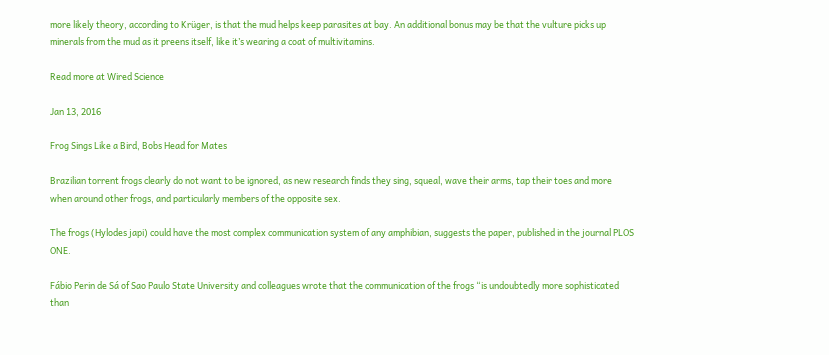more likely theory, according to Krüger, is that the mud helps keep parasites at bay. An additional bonus may be that the vulture picks up minerals from the mud as it preens itself, like it’s wearing a coat of multivitamins.

Read more at Wired Science

Jan 13, 2016

Frog Sings Like a Bird, Bobs Head for Mates

Brazilian torrent frogs clearly do not want to be ignored, as new research finds they sing, squeal, wave their arms, tap their toes and more when around other frogs, and particularly members of the opposite sex.

The frogs (Hylodes japi) could have the most complex communication system of any amphibian, suggests the paper, published in the journal PLOS ONE.

Fábio Perin de Sá of Sao Paulo State University and colleagues wrote that the communication of the frogs “is undoubtedly more sophisticated than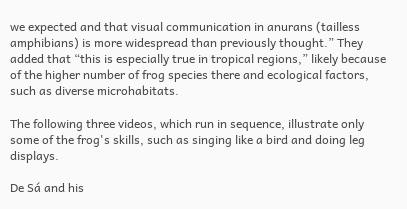we expected and that visual communication in anurans (tailless amphibians) is more widespread than previously thought.” They added that “this is especially true in tropical regions,” likely because of the higher number of frog species there and ecological factors, such as diverse microhabitats.

The following three videos, which run in sequence, illustrate only some of the frog's skills, such as singing like a bird and doing leg displays.

De Sá and his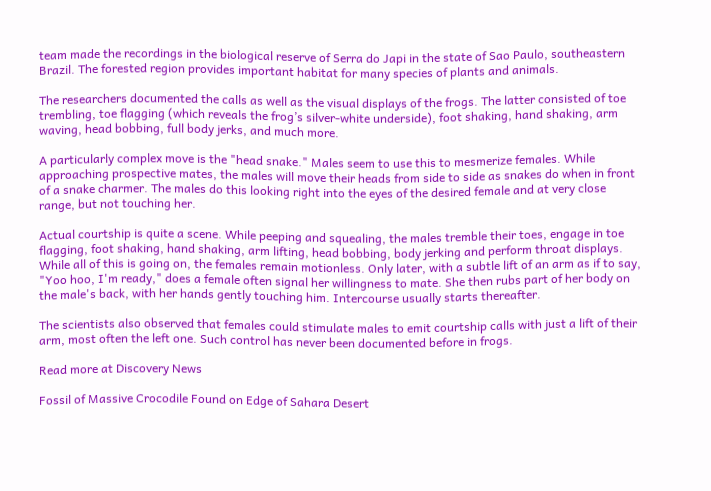team made the recordings in the biological reserve of Serra do Japi in the state of Sao Paulo, southeastern Brazil. The forested region provides important habitat for many species of plants and animals.

The researchers documented the calls as well as the visual displays of the frogs. The latter consisted of toe trembling, toe flagging (which reveals the frog’s silver-white underside), foot shaking, hand shaking, arm waving, head bobbing, full body jerks, and much more.

A particularly complex move is the "head snake." Males seem to use this to mesmerize females. While approaching prospective mates, the males will move their heads from side to side as snakes do when in front of a snake charmer. The males do this looking right into the eyes of the desired female and at very close range, but not touching her.

Actual courtship is quite a scene. While peeping and squealing, the males tremble their toes, engage in toe flagging, foot shaking, hand shaking, arm lifting, head bobbing, body jerking and perform throat displays. While all of this is going on, the females remain motionless. Only later, with a subtle lift of an arm as if to say, "Yoo hoo, I'm ready," does a female often signal her willingness to mate. She then rubs part of her body on the male's back, with her hands gently touching him. Intercourse usually starts thereafter.

The scientists also observed that females could stimulate males to emit courtship calls with just a lift of their arm, most often the left one. Such control has never been documented before in frogs.

Read more at Discovery News

Fossil of Massive Crocodile Found on Edge of Sahara Desert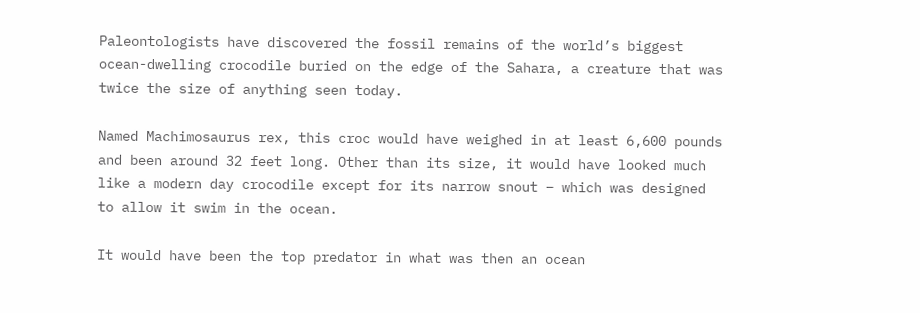Paleontologists have discovered the fossil remains of the world’s biggest ocean-dwelling crocodile buried on the edge of the Sahara, a creature that was twice the size of anything seen today.

Named Machimosaurus rex, this croc would have weighed in at least 6,600 pounds and been around 32 feet long. Other than its size, it would have looked much like a modern day crocodile except for its narrow snout – which was designed to allow it swim in the ocean.

It would have been the top predator in what was then an ocean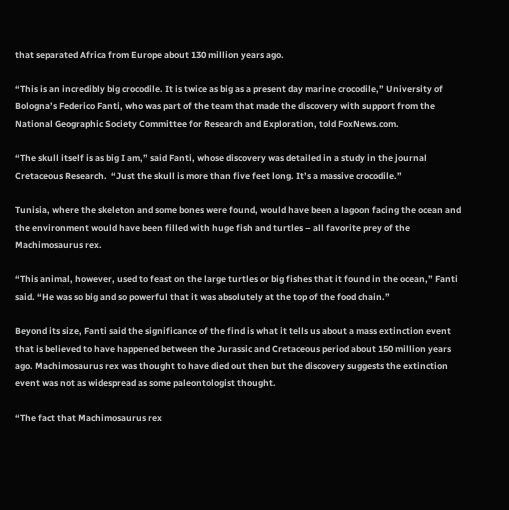that separated Africa from Europe about 130 million years ago.

“This is an incredibly big crocodile. It is twice as big as a present day marine crocodile,” University of Bologna’s Federico Fanti, who was part of the team that made the discovery with support from the National Geographic Society Committee for Research and Exploration, told FoxNews.com.

“The skull itself is as big I am,” said Fanti, whose discovery was detailed in a study in the journal  Cretaceous Research.  “Just the skull is more than five feet long. It’s a massive crocodile.”

Tunisia, where the skeleton and some bones were found, would have been a lagoon facing the ocean and the environment would have been filled with huge fish and turtles – all favorite prey of the Machimosaurus rex.

“This animal, however, used to feast on the large turtles or big fishes that it found in the ocean,” Fanti said. “He was so big and so powerful that it was absolutely at the top of the food chain.”

Beyond its size, Fanti said the significance of the find is what it tells us about a mass extinction event that is believed to have happened between the Jurassic and Cretaceous period about 150 million years ago. Machimosaurus rex was thought to have died out then but the discovery suggests the extinction event was not as widespread as some paleontologist thought.

“The fact that Machimosaurus rex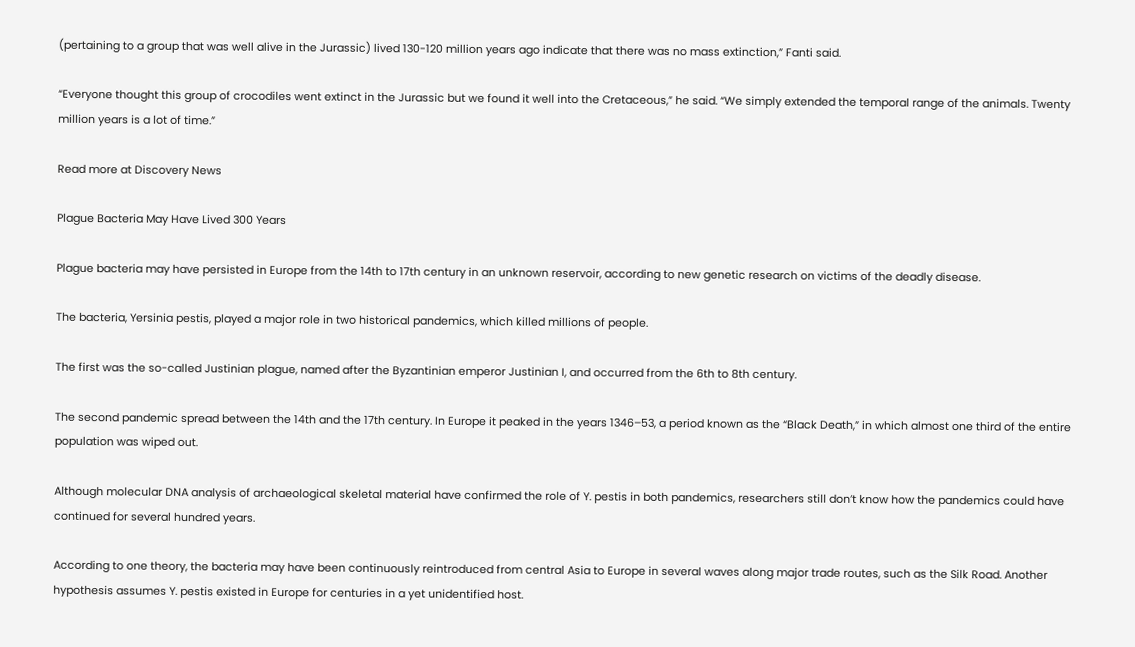(pertaining to a group that was well alive in the Jurassic) lived 130-120 million years ago indicate that there was no mass extinction,” Fanti said.

“Everyone thought this group of crocodiles went extinct in the Jurassic but we found it well into the Cretaceous,” he said. “We simply extended the temporal range of the animals. Twenty million years is a lot of time.”

Read more at Discovery News

Plague Bacteria May Have Lived 300 Years

Plague bacteria may have persisted in Europe from the 14th to 17th century in an unknown reservoir, according to new genetic research on victims of the deadly disease.

The bacteria, Yersinia pestis, played a major role in two historical pandemics, which killed millions of people.

The first was the so-called Justinian plague, named after the Byzantinian emperor Justinian I, and occurred from the 6th to 8th century.

The second pandemic spread between the 14th and the 17th century. In Europe it peaked in the years 1346–53, a period known as the “Black Death,” in which almost one third of the entire population was wiped out.

Although molecular DNA analysis of archaeological skeletal material have confirmed the role of Y. pestis in both pandemics, researchers still don’t know how the pandemics could have continued for several hundred years.

According to one theory, the bacteria may have been continuously reintroduced from central Asia to Europe in several waves along major trade routes, such as the Silk Road. Another hypothesis assumes Y. pestis existed in Europe for centuries in a yet unidentified host.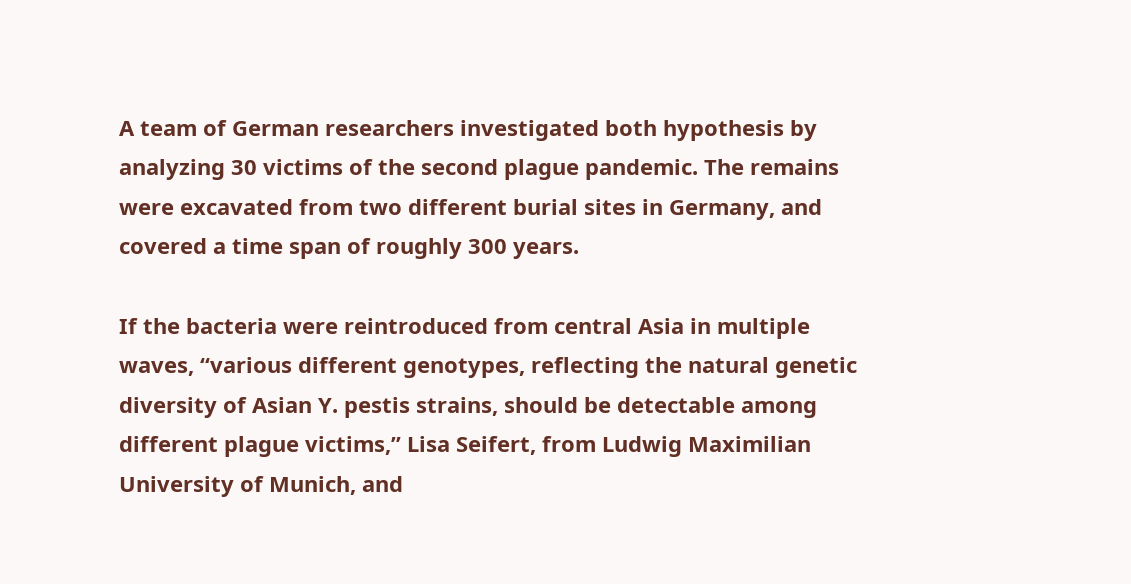A team of German researchers investigated both hypothesis by analyzing 30 victims of the second plague pandemic. The remains were excavated from two different burial sites in Germany, and covered a time span of roughly 300 years.

If the bacteria were reintroduced from central Asia in multiple waves, “various different genotypes, reflecting the natural genetic diversity of Asian Y. pestis strains, should be detectable among different plague victims,” Lisa Seifert, from Ludwig Maximilian University of Munich, and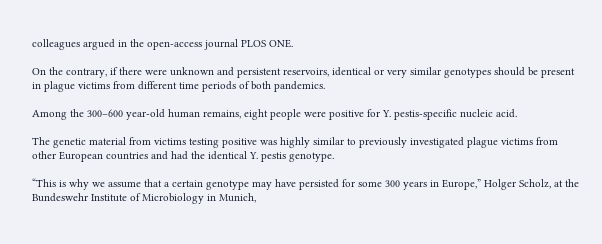colleagues argued in the open-access journal PLOS ONE.

On the contrary, if there were unknown and persistent reservoirs, identical or very similar genotypes should be present in plague victims from different time periods of both pandemics.

Among the 300–600 year-old human remains, eight people were positive for Y. pestis-specific nucleic acid.

The genetic material from victims testing positive was highly similar to previously investigated plague victims from other European countries and had the identical Y. pestis genotype.

“This is why we assume that a certain genotype may have persisted for some 300 years in Europe,” Holger Scholz, at the Bundeswehr Institute of Microbiology in Munich,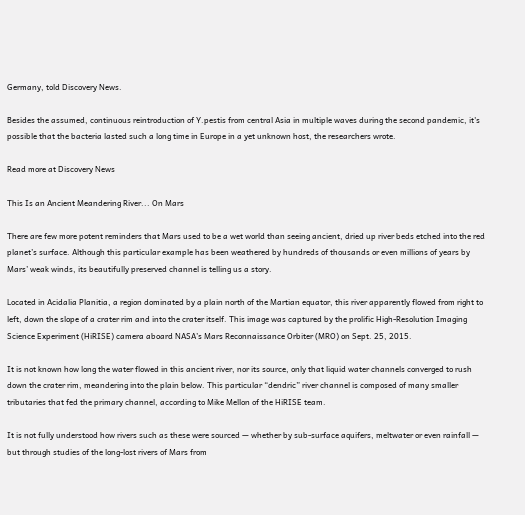Germany, told Discovery News.

Besides the assumed, continuous reintroduction of Y.pestis from central Asia in multiple waves during the second pandemic, it's possible that the bacteria lasted such a long time in Europe in a yet unknown host, the researchers wrote.

Read more at Discovery News

This Is an Ancient Meandering River... On Mars

There are few more potent reminders that Mars used to be a wet world than seeing ancient, dried up river beds etched into the red planet’s surface. Although this particular example has been weathered by hundreds of thousands or even millions of years by Mars’ weak winds, its beautifully preserved channel is telling us a story.

Located in Acidalia Planitia, a region dominated by a plain north of the Martian equator, this river apparently flowed from right to left, down the slope of a crater rim and into the crater itself. This image was captured by the prolific High-Resolution Imaging Science Experiment (HiRISE) camera aboard NASA’s Mars Reconnaissance Orbiter (MRO) on Sept. 25, 2015.

It is not known how long the water flowed in this ancient river, nor its source, only that liquid water channels converged to rush down the crater rim, meandering into the plain below. This particular “dendric” river channel is composed of many smaller tributaries that fed the primary channel, according to Mike Mellon of the HiRISE team.

It is not fully understood how rivers such as these were sourced — whether by sub-surface aquifers, meltwater or even rainfall — but through studies of the long-lost rivers of Mars from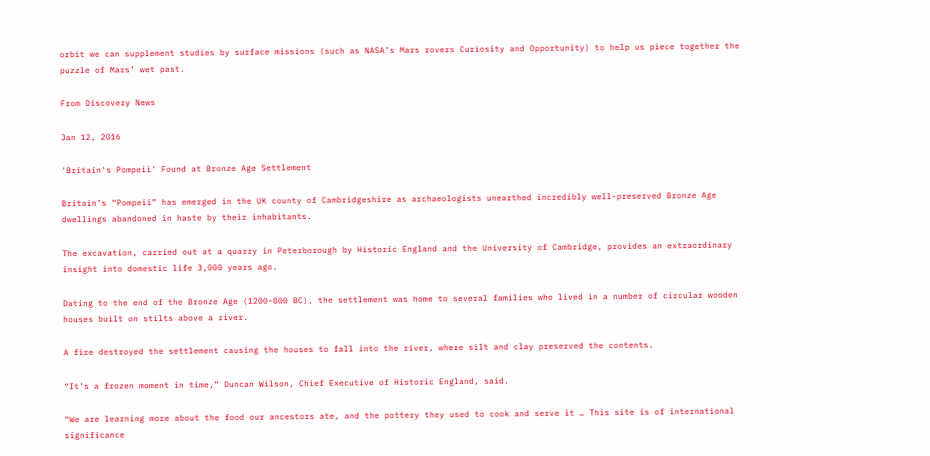orbit we can supplement studies by surface missions (such as NASA’s Mars rovers Curiosity and Opportunity) to help us piece together the puzzle of Mars’ wet past.

From Discovery News

Jan 12, 2016

'Britain's Pompeii' Found at Bronze Age Settlement

Britain’s “Pompeii” has emerged in the UK county of Cambridgeshire as archaeologists unearthed incredibly well-preserved Bronze Age dwellings abandoned in haste by their inhabitants.

The excavation, carried out at a quarry in Peterborough by Historic England and the University of Cambridge, provides an extraordinary insight into domestic life 3,000 years ago.

Dating to the end of the Bronze Age (1200-800 BC), the settlement was home to several families who lived in a number of circular wooden houses built on stilts above a river.

A fire destroyed the settlement causing the houses to fall into the river, where silt and clay preserved the contents.

“It’s a frozen moment in time,” Duncan Wilson, Chief Executive of Historic England, said.

“We are learning more about the food our ancestors ate, and the pottery they used to cook and serve it … This site is of international significance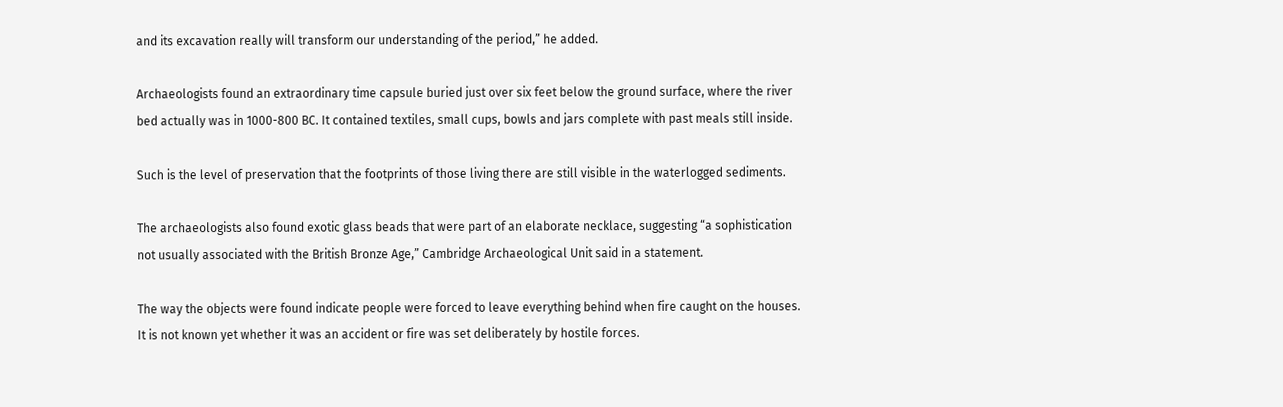and its excavation really will transform our understanding of the period,” he added.

Archaeologists found an extraordinary time capsule buried just over six feet below the ground surface, where the river bed actually was in 1000-800 BC. It contained textiles, small cups, bowls and jars complete with past meals still inside.

Such is the level of preservation that the footprints of those living there are still visible in the waterlogged sediments.

The archaeologists also found exotic glass beads that were part of an elaborate necklace, suggesting “a sophistication not usually associated with the British Bronze Age,” Cambridge Archaeological Unit said in a statement.

The way the objects were found indicate people were forced to leave everything behind when fire caught on the houses. It is not known yet whether it was an accident or fire was set deliberately by hostile forces.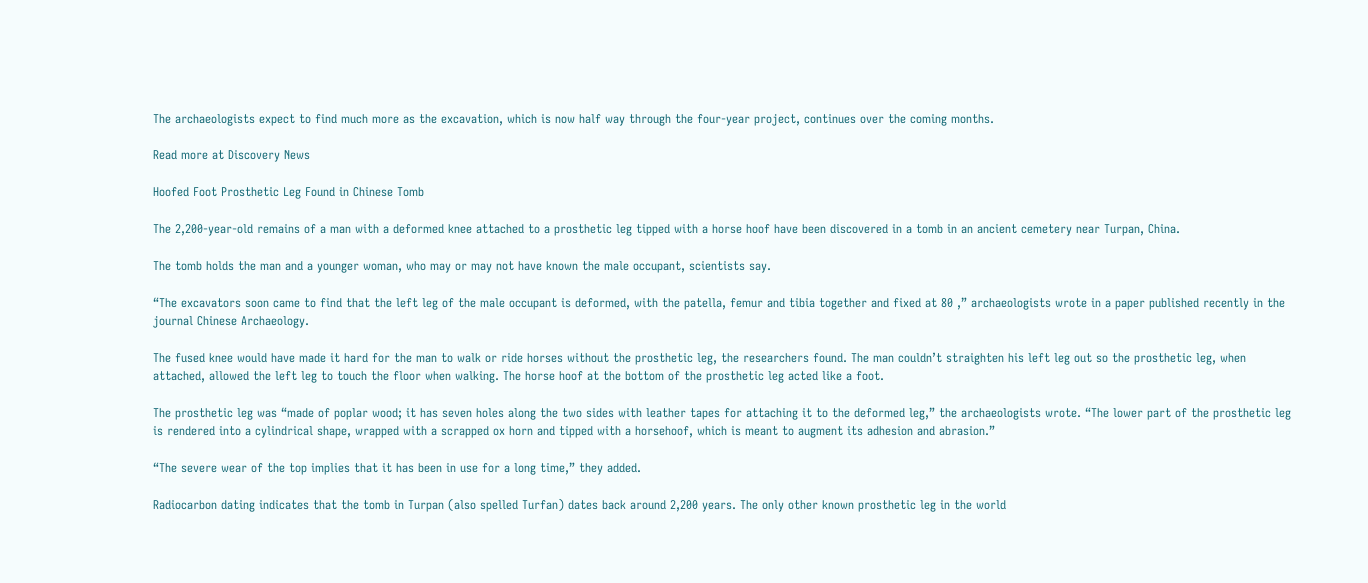The archaeologists expect to find much more as the excavation, which is now half way through the four-year project, continues over the coming months.

Read more at Discovery News

Hoofed Foot Prosthetic Leg Found in Chinese Tomb

The 2,200-year-old remains of a man with a deformed knee attached to a prosthetic leg tipped with a horse hoof have been discovered in a tomb in an ancient cemetery near Turpan, China.

The tomb holds the man and a younger woman, who may or may not have known the male occupant, scientists say.

“The excavators soon came to find that the left leg of the male occupant is deformed, with the patella, femur and tibia together and fixed at 80 ,” archaeologists wrote in a paper published recently in the journal Chinese Archaeology.

The fused knee would have made it hard for the man to walk or ride horses without the prosthetic leg, the researchers found. The man couldn’t straighten his left leg out so the prosthetic leg, when attached, allowed the left leg to touch the floor when walking. The horse hoof at the bottom of the prosthetic leg acted like a foot.

The prosthetic leg was “made of poplar wood; it has seven holes along the two sides with leather tapes for attaching it to the deformed leg,” the archaeologists wrote. “The lower part of the prosthetic leg is rendered into a cylindrical shape, wrapped with a scrapped ox horn and tipped with a horsehoof, which is meant to augment its adhesion and abrasion.”

“The severe wear of the top implies that it has been in use for a long time,” they added.

Radiocarbon dating indicates that the tomb in Turpan (also spelled Turfan) dates back around 2,200 years. The only other known prosthetic leg in the world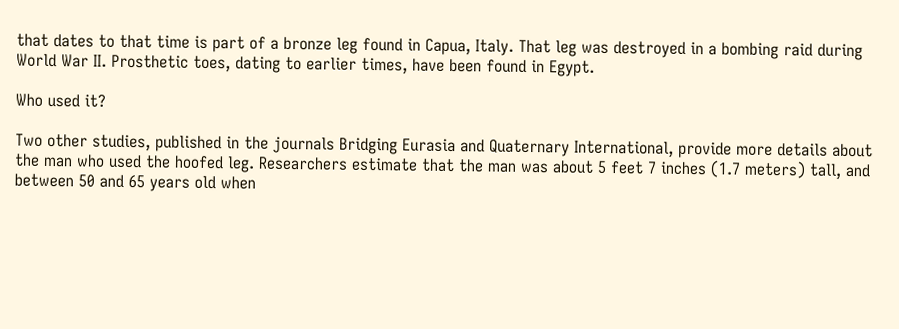that dates to that time is part of a bronze leg found in Capua, Italy. That leg was destroyed in a bombing raid during World War II. Prosthetic toes, dating to earlier times, have been found in Egypt.

Who used it?

Two other studies, published in the journals Bridging Eurasia and Quaternary International, provide more details about the man who used the hoofed leg. Researchers estimate that the man was about 5 feet 7 inches (1.7 meters) tall, and between 50 and 65 years old when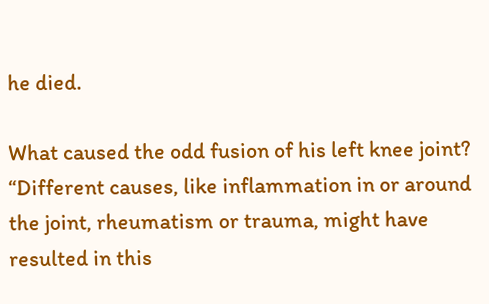he died.

What caused the odd fusion of his left knee joint? “Different causes, like inflammation in or around the joint, rheumatism or trauma, might have resulted in this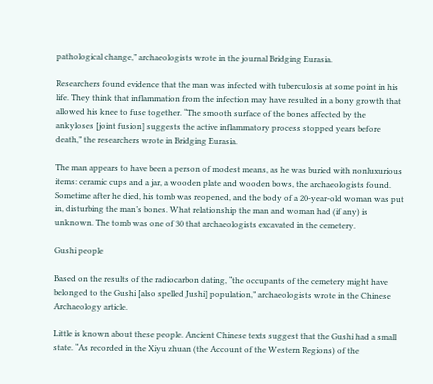pathological change,” archaeologists wrote in the journal Bridging Eurasia.

Researchers found evidence that the man was infected with tuberculosis at some point in his life. They think that inflammation from the infection may have resulted in a bony growth that allowed his knee to fuse together. “The smooth surface of the bones affected by the ankyloses [joint fusion] suggests the active inflammatory process stopped years before death,” the researchers wrote in Bridging Eurasia.

The man appears to have been a person of modest means, as he was buried with nonluxurious items: ceramic cups and a jar, a wooden plate and wooden bows, the archaeologists found. Sometime after he died, his tomb was reopened, and the body of a 20-year-old woman was put in, disturbing the man’s bones. What relationship the man and woman had (if any) is unknown. The tomb was one of 30 that archaeologists excavated in the cemetery.

Gushi people

Based on the results of the radiocarbon dating, “the occupants of the cemetery might have belonged to the Gushi [also spelled Jushi] population,” archaeologists wrote in the Chinese Archaeology article.

Little is known about these people. Ancient Chinese texts suggest that the Gushi had a small state. “As recorded in the Xiyu zhuan (the Account of the Western Regions) of the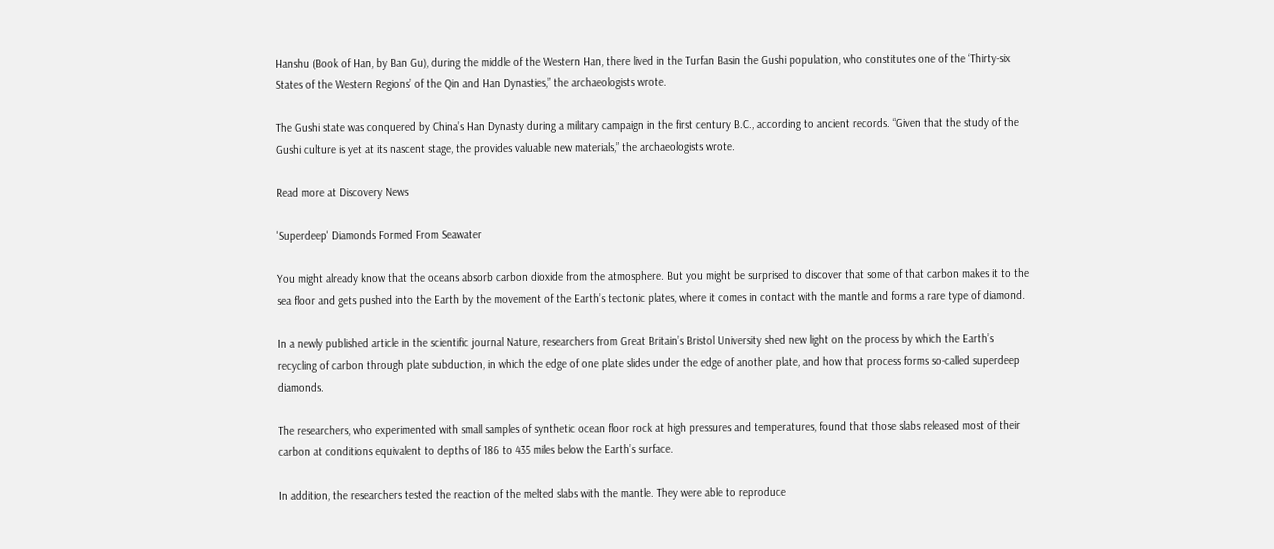Hanshu (Book of Han, by Ban Gu), during the middle of the Western Han, there lived in the Turfan Basin the Gushi population, who constitutes one of the ‘Thirty-six States of the Western Regions’ of the Qin and Han Dynasties,” the archaeologists wrote.

The Gushi state was conquered by China’s Han Dynasty during a military campaign in the first century B.C., according to ancient records. “Given that the study of the Gushi culture is yet at its nascent stage, the provides valuable new materials,” the archaeologists wrote.

Read more at Discovery News

'Superdeep' Diamonds Formed From Seawater

You might already know that the oceans absorb carbon dioxide from the atmosphere. But you might be surprised to discover that some of that carbon makes it to the sea floor and gets pushed into the Earth by the movement of the Earth’s tectonic plates, where it comes in contact with the mantle and forms a rare type of diamond.

In a newly published article in the scientific journal Nature, researchers from Great Britain’s Bristol University shed new light on the process by which the Earth’s recycling of carbon through plate subduction, in which the edge of one plate slides under the edge of another plate, and how that process forms so-called superdeep diamonds.

The researchers, who experimented with small samples of synthetic ocean floor rock at high pressures and temperatures, found that those slabs released most of their carbon at conditions equivalent to depths of 186 to 435 miles below the Earth’s surface.

In addition, the researchers tested the reaction of the melted slabs with the mantle. They were able to reproduce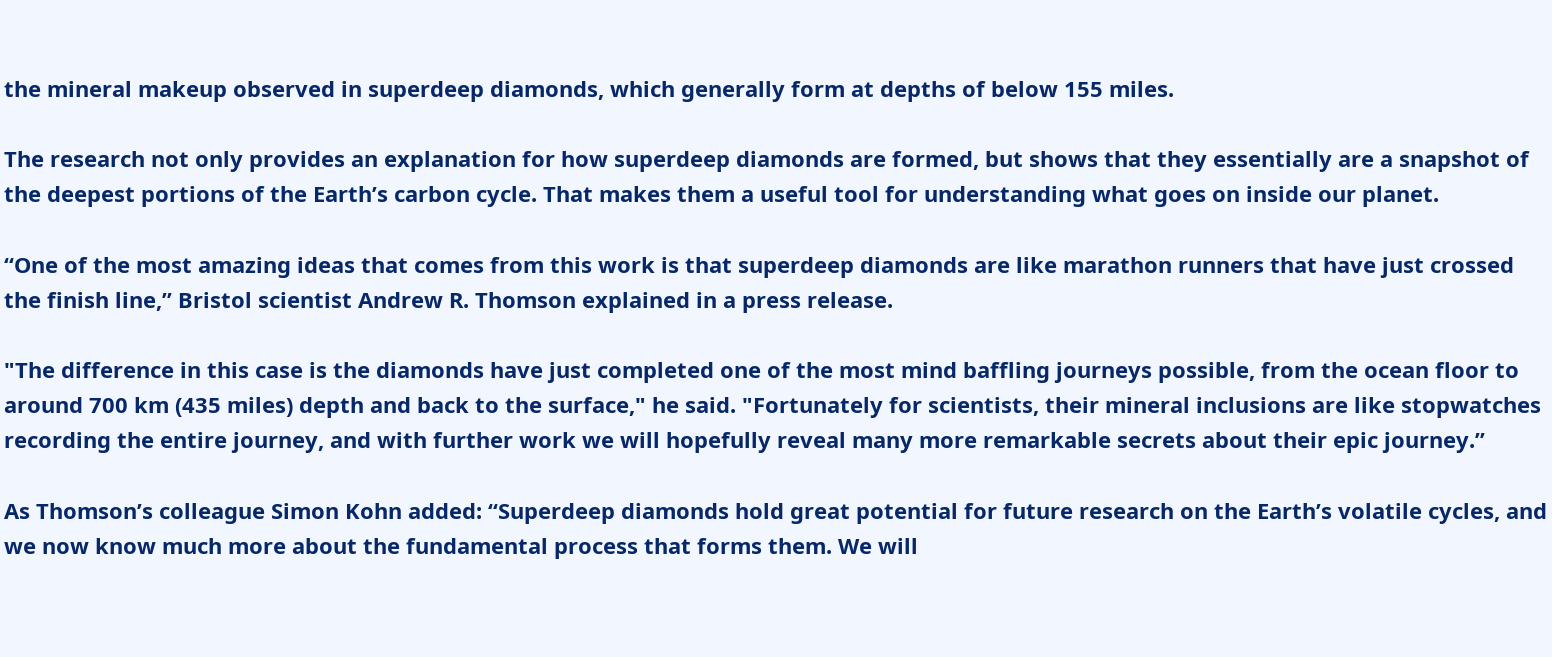the mineral makeup observed in superdeep diamonds, which generally form at depths of below 155 miles.

The research not only provides an explanation for how superdeep diamonds are formed, but shows that they essentially are a snapshot of the deepest portions of the Earth’s carbon cycle. That makes them a useful tool for understanding what goes on inside our planet.

“One of the most amazing ideas that comes from this work is that superdeep diamonds are like marathon runners that have just crossed the finish line,” Bristol scientist Andrew R. Thomson explained in a press release.

"The difference in this case is the diamonds have just completed one of the most mind baffling journeys possible, from the ocean floor to around 700 km (435 miles) depth and back to the surface," he said. "Fortunately for scientists, their mineral inclusions are like stopwatches recording the entire journey, and with further work we will hopefully reveal many more remarkable secrets about their epic journey.”

As Thomson’s colleague Simon Kohn added: “Superdeep diamonds hold great potential for future research on the Earth’s volatile cycles, and we now know much more about the fundamental process that forms them. We will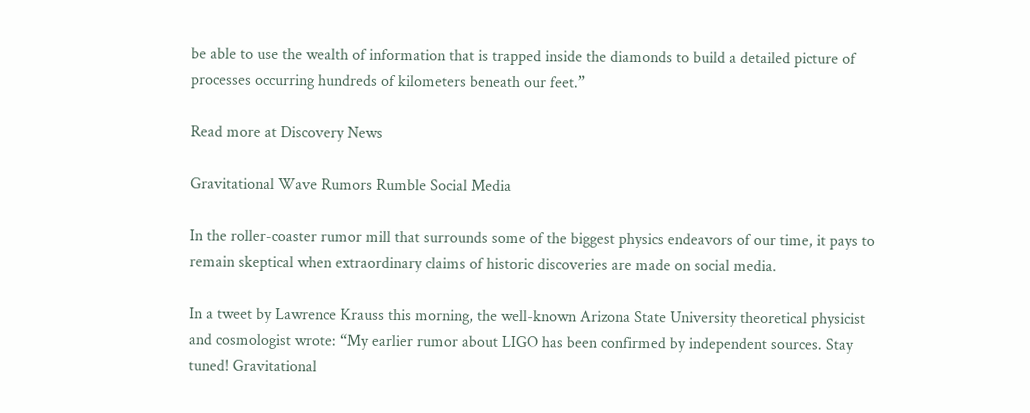be able to use the wealth of information that is trapped inside the diamonds to build a detailed picture of processes occurring hundreds of kilometers beneath our feet.”

Read more at Discovery News

Gravitational Wave Rumors Rumble Social Media

In the roller-coaster rumor mill that surrounds some of the biggest physics endeavors of our time, it pays to remain skeptical when extraordinary claims of historic discoveries are made on social media.

In a tweet by Lawrence Krauss this morning, the well-known Arizona State University theoretical physicist and cosmologist wrote: “My earlier rumor about LIGO has been confirmed by independent sources. Stay tuned! Gravitational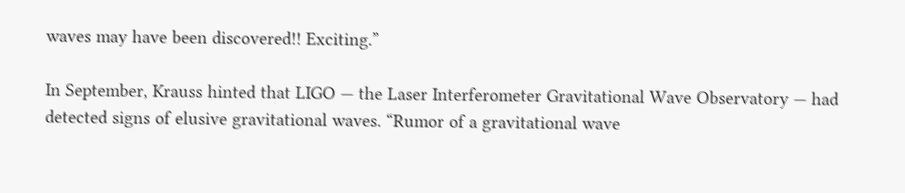waves may have been discovered!! Exciting.”

In September, Krauss hinted that LIGO — the Laser Interferometer Gravitational Wave Observatory — had detected signs of elusive gravitational waves. “Rumor of a gravitational wave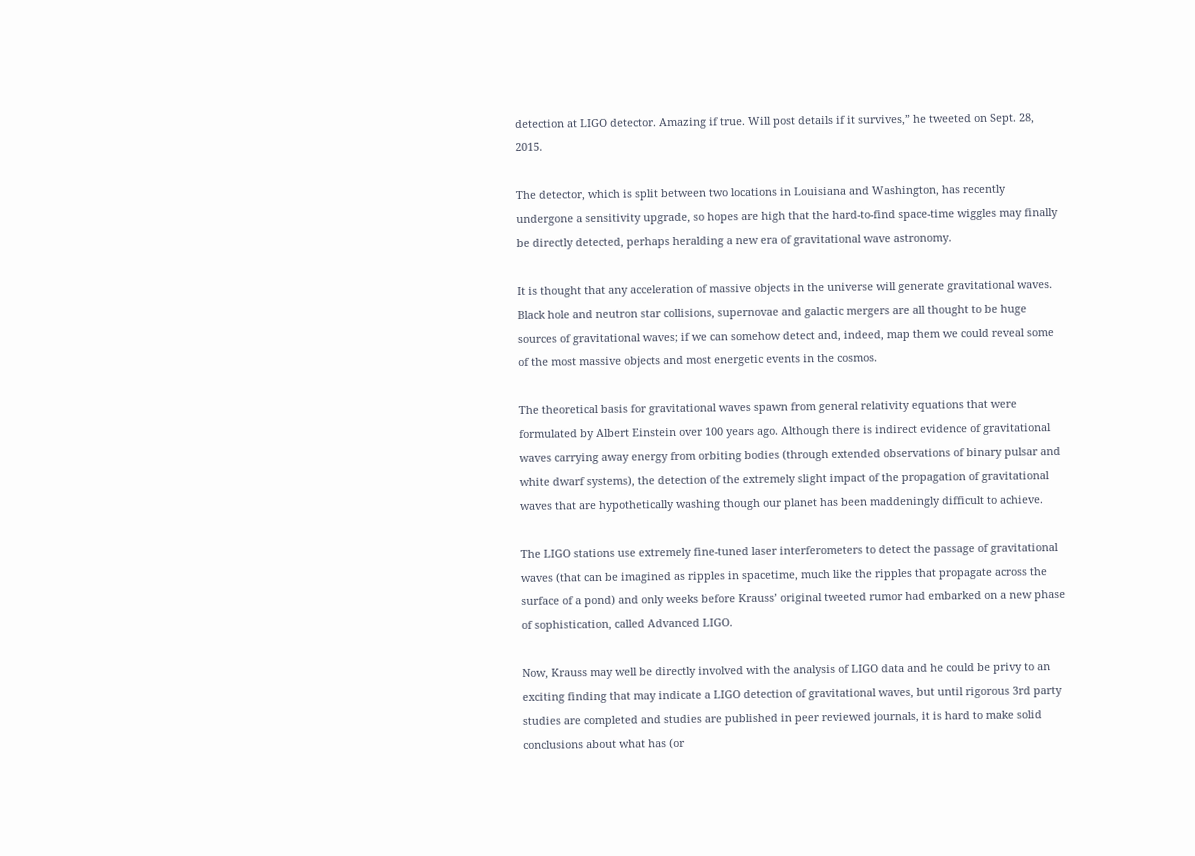detection at LIGO detector. Amazing if true. Will post details if it survives,” he tweeted on Sept. 28, 2015.

The detector, which is split between two locations in Louisiana and Washington, has recently undergone a sensitivity upgrade, so hopes are high that the hard-to-find space-time wiggles may finally be directly detected, perhaps heralding a new era of gravitational wave astronomy.

It is thought that any acceleration of massive objects in the universe will generate gravitational waves. Black hole and neutron star collisions, supernovae and galactic mergers are all thought to be huge sources of gravitational waves; if we can somehow detect and, indeed, map them we could reveal some of the most massive objects and most energetic events in the cosmos.

The theoretical basis for gravitational waves spawn from general relativity equations that were formulated by Albert Einstein over 100 years ago. Although there is indirect evidence of gravitational waves carrying away energy from orbiting bodies (through extended observations of binary pulsar and white dwarf systems), the detection of the extremely slight impact of the propagation of gravitational waves that are hypothetically washing though our planet has been maddeningly difficult to achieve.

The LIGO stations use extremely fine-tuned laser interferometers to detect the passage of gravitational waves (that can be imagined as ripples in spacetime, much like the ripples that propagate across the surface of a pond) and only weeks before Krauss’ original tweeted rumor had embarked on a new phase of sophistication, called Advanced LIGO.

Now, Krauss may well be directly involved with the analysis of LIGO data and he could be privy to an exciting finding that may indicate a LIGO detection of gravitational waves, but until rigorous 3rd party studies are completed and studies are published in peer reviewed journals, it is hard to make solid conclusions about what has (or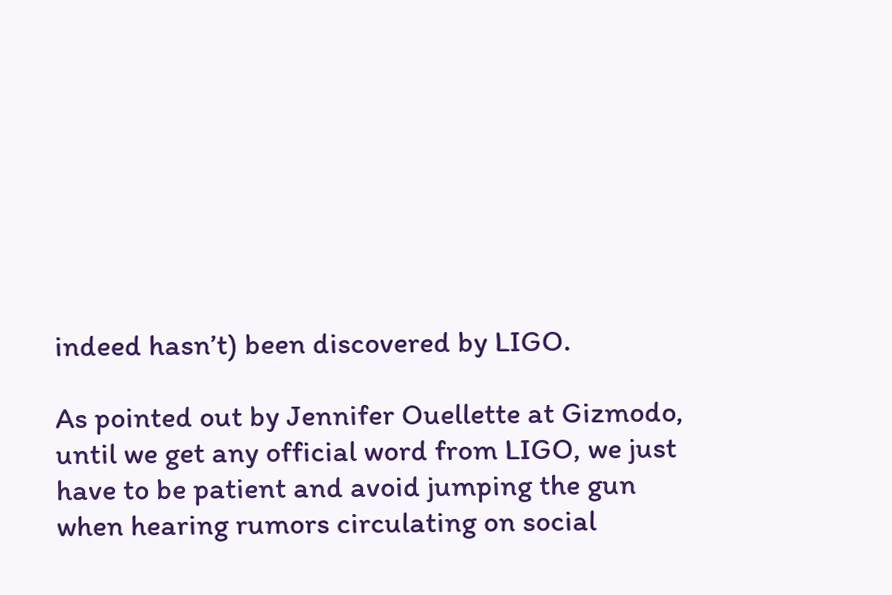indeed hasn’t) been discovered by LIGO.

As pointed out by Jennifer Ouellette at Gizmodo, until we get any official word from LIGO, we just have to be patient and avoid jumping the gun when hearing rumors circulating on social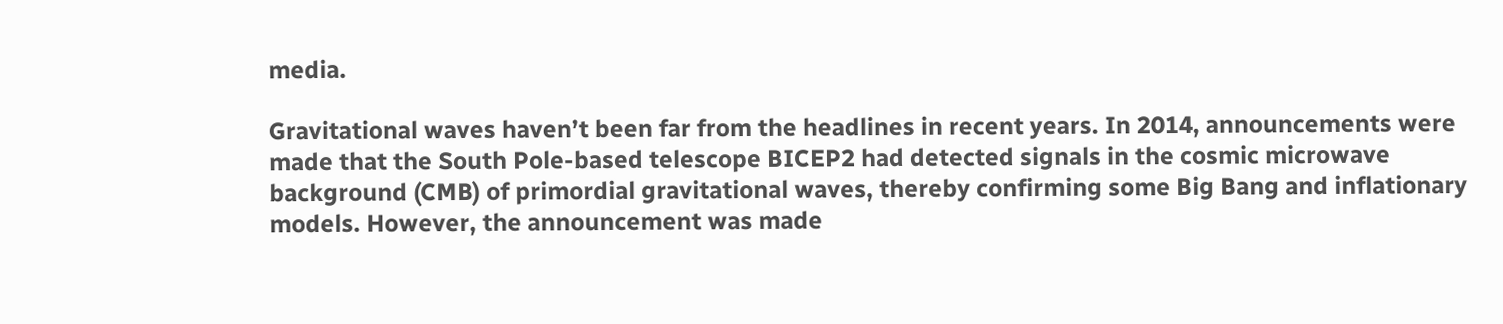media.

Gravitational waves haven’t been far from the headlines in recent years. In 2014, announcements were made that the South Pole-based telescope BICEP2 had detected signals in the cosmic microwave background (CMB) of primordial gravitational waves, thereby confirming some Big Bang and inflationary models. However, the announcement was made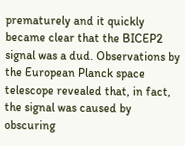prematurely and it quickly became clear that the BICEP2 signal was a dud. Observations by the European Planck space telescope revealed that, in fact, the signal was caused by obscuring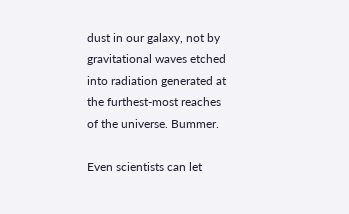dust in our galaxy, not by gravitational waves etched into radiation generated at the furthest-most reaches of the universe. Bummer.

Even scientists can let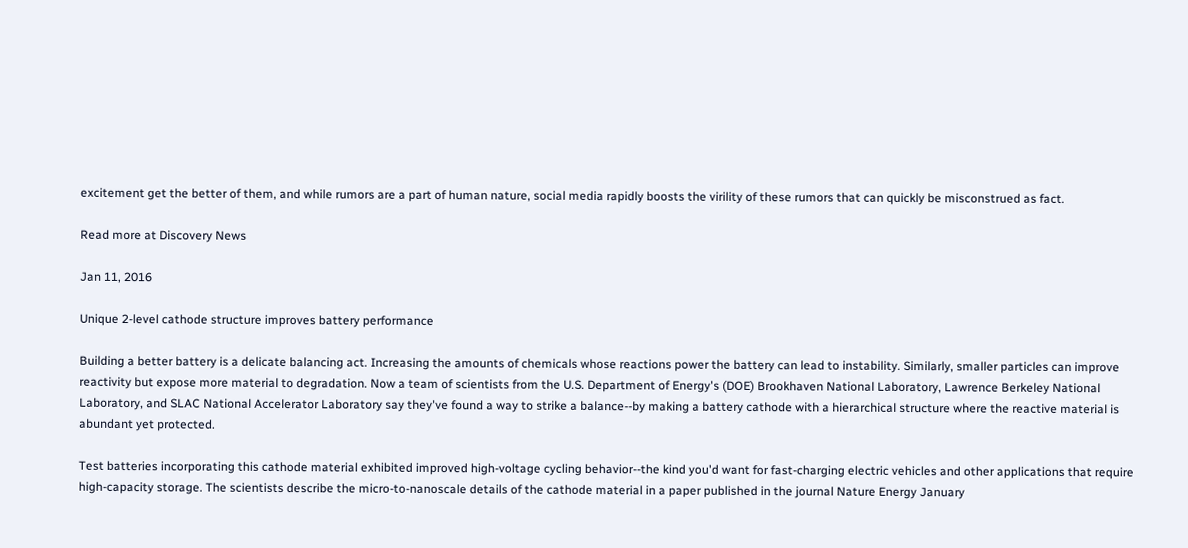excitement get the better of them, and while rumors are a part of human nature, social media rapidly boosts the virility of these rumors that can quickly be misconstrued as fact.

Read more at Discovery News

Jan 11, 2016

Unique 2-level cathode structure improves battery performance

Building a better battery is a delicate balancing act. Increasing the amounts of chemicals whose reactions power the battery can lead to instability. Similarly, smaller particles can improve reactivity but expose more material to degradation. Now a team of scientists from the U.S. Department of Energy's (DOE) Brookhaven National Laboratory, Lawrence Berkeley National Laboratory, and SLAC National Accelerator Laboratory say they've found a way to strike a balance--by making a battery cathode with a hierarchical structure where the reactive material is abundant yet protected.

Test batteries incorporating this cathode material exhibited improved high-voltage cycling behavior--the kind you'd want for fast-charging electric vehicles and other applications that require high-capacity storage. The scientists describe the micro-to-nanoscale details of the cathode material in a paper published in the journal Nature Energy January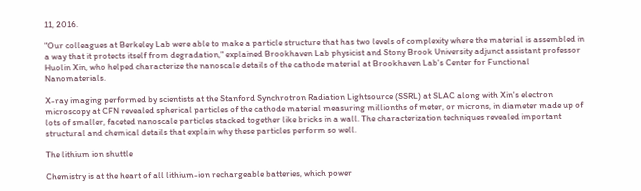11, 2016.

"Our colleagues at Berkeley Lab were able to make a particle structure that has two levels of complexity where the material is assembled in a way that it protects itself from degradation," explained Brookhaven Lab physicist and Stony Brook University adjunct assistant professor Huolin Xin, who helped characterize the nanoscale details of the cathode material at Brookhaven Lab's Center for Functional Nanomaterials.

X-ray imaging performed by scientists at the Stanford Synchrotron Radiation Lightsource (SSRL) at SLAC along with Xin's electron microscopy at CFN revealed spherical particles of the cathode material measuring millionths of meter, or microns, in diameter made up of lots of smaller, faceted nanoscale particles stacked together like bricks in a wall. The characterization techniques revealed important structural and chemical details that explain why these particles perform so well.

The lithium ion shuttle

Chemistry is at the heart of all lithium-ion rechargeable batteries, which power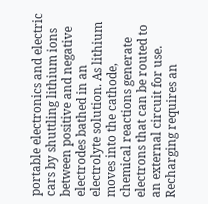portable electronics and electric cars by shuttling lithium ions between positive and negative electrodes bathed in an electrolyte solution. As lithium moves into the cathode, chemical reactions generate electrons that can be routed to an external circuit for use. Recharging requires an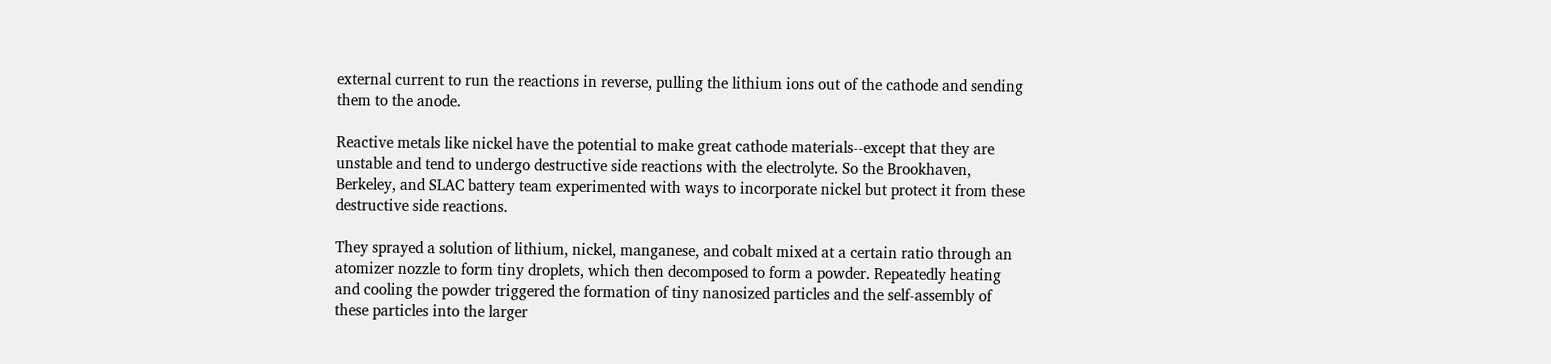external current to run the reactions in reverse, pulling the lithium ions out of the cathode and sending them to the anode.

Reactive metals like nickel have the potential to make great cathode materials--except that they are unstable and tend to undergo destructive side reactions with the electrolyte. So the Brookhaven, Berkeley, and SLAC battery team experimented with ways to incorporate nickel but protect it from these destructive side reactions.

They sprayed a solution of lithium, nickel, manganese, and cobalt mixed at a certain ratio through an atomizer nozzle to form tiny droplets, which then decomposed to form a powder. Repeatedly heating and cooling the powder triggered the formation of tiny nanosized particles and the self-assembly of these particles into the larger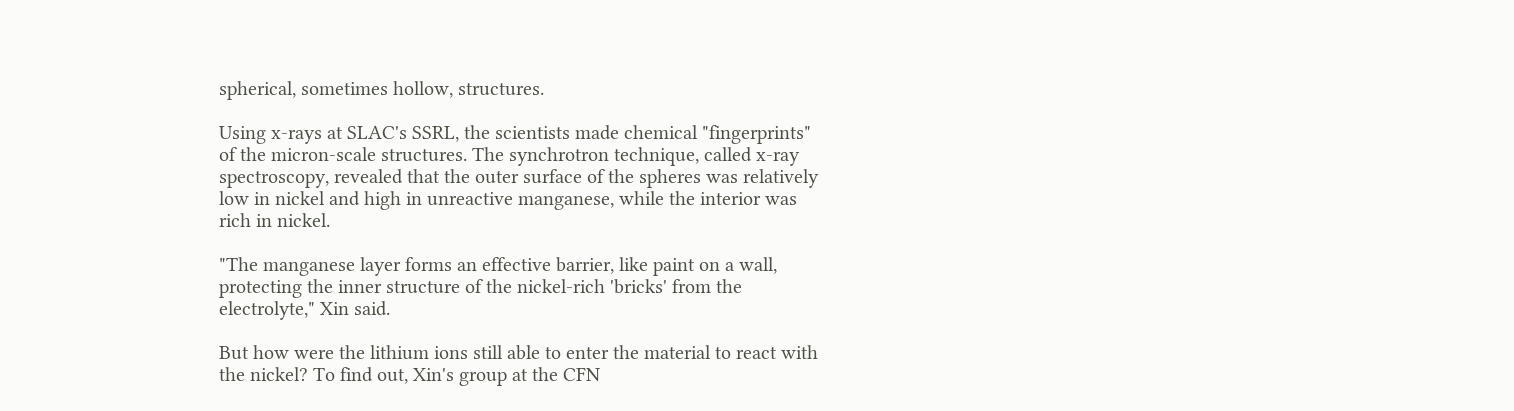spherical, sometimes hollow, structures.

Using x-rays at SLAC's SSRL, the scientists made chemical "fingerprints" of the micron-scale structures. The synchrotron technique, called x-ray spectroscopy, revealed that the outer surface of the spheres was relatively low in nickel and high in unreactive manganese, while the interior was rich in nickel.

"The manganese layer forms an effective barrier, like paint on a wall, protecting the inner structure of the nickel-rich 'bricks' from the electrolyte," Xin said.

But how were the lithium ions still able to enter the material to react with the nickel? To find out, Xin's group at the CFN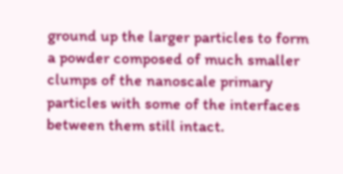ground up the larger particles to form a powder composed of much smaller clumps of the nanoscale primary particles with some of the interfaces between them still intact.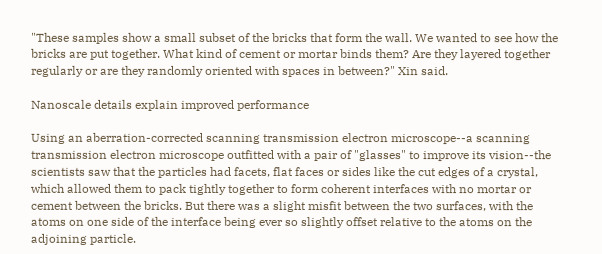"These samples show a small subset of the bricks that form the wall. We wanted to see how the bricks are put together. What kind of cement or mortar binds them? Are they layered together regularly or are they randomly oriented with spaces in between?" Xin said.

Nanoscale details explain improved performance

Using an aberration-corrected scanning transmission electron microscope--a scanning transmission electron microscope outfitted with a pair of "glasses" to improve its vision--the scientists saw that the particles had facets, flat faces or sides like the cut edges of a crystal, which allowed them to pack tightly together to form coherent interfaces with no mortar or cement between the bricks. But there was a slight misfit between the two surfaces, with the atoms on one side of the interface being ever so slightly offset relative to the atoms on the adjoining particle.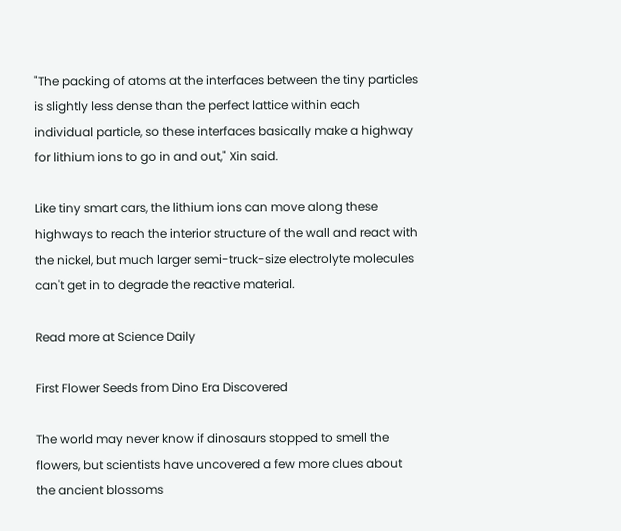"The packing of atoms at the interfaces between the tiny particles is slightly less dense than the perfect lattice within each individual particle, so these interfaces basically make a highway for lithium ions to go in and out," Xin said.

Like tiny smart cars, the lithium ions can move along these highways to reach the interior structure of the wall and react with the nickel, but much larger semi-truck-size electrolyte molecules can't get in to degrade the reactive material.

Read more at Science Daily

First Flower Seeds from Dino Era Discovered

The world may never know if dinosaurs stopped to smell the flowers, but scientists have uncovered a few more clues about the ancient blossoms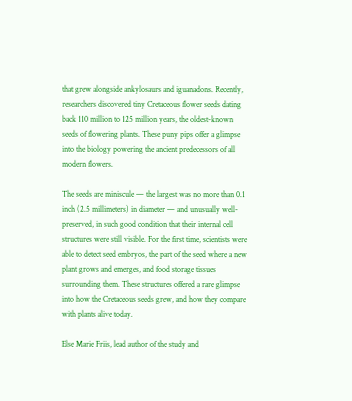that grew alongside ankylosaurs and iguanadons. Recently, researchers discovered tiny Cretaceous flower seeds dating back 110 million to 125 million years, the oldest-known seeds of flowering plants. These puny pips offer a glimpse into the biology powering the ancient predecessors of all modern flowers.

The seeds are miniscule — the largest was no more than 0.1 inch (2.5 millimeters) in diameter — and unusually well-preserved, in such good condition that their internal cell structures were still visible. For the first time, scientists were able to detect seed embryos, the part of the seed where a new plant grows and emerges, and food storage tissues surrounding them. These structures offered a rare glimpse into how the Cretaceous seeds grew, and how they compare with plants alive today.

Else Marie Friis, lead author of the study and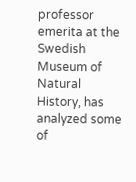professor emerita at the Swedish Museum of Natural History, has analyzed some of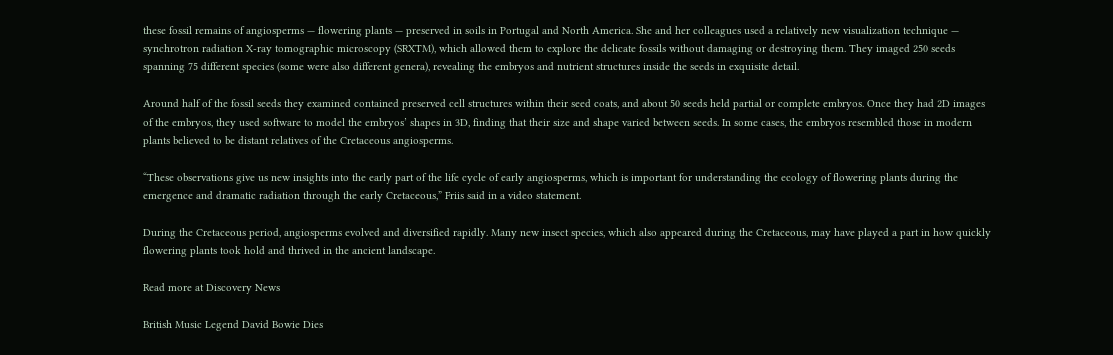these fossil remains of angiosperms — flowering plants — preserved in soils in Portugal and North America. She and her colleagues used a relatively new visualization technique — synchrotron radiation X-ray tomographic microscopy (SRXTM), which allowed them to explore the delicate fossils without damaging or destroying them. They imaged 250 seeds spanning 75 different species (some were also different genera), revealing the embryos and nutrient structures inside the seeds in exquisite detail.

Around half of the fossil seeds they examined contained preserved cell structures within their seed coats, and about 50 seeds held partial or complete embryos. Once they had 2D images of the embryos, they used software to model the embryos’ shapes in 3D, finding that their size and shape varied between seeds. In some cases, the embryos resembled those in modern plants believed to be distant relatives of the Cretaceous angiosperms.

“These observations give us new insights into the early part of the life cycle of early angiosperms, which is important for understanding the ecology of flowering plants during the emergence and dramatic radiation through the early Cretaceous,” Friis said in a video statement.

During the Cretaceous period, angiosperms evolved and diversified rapidly. Many new insect species, which also appeared during the Cretaceous, may have played a part in how quickly flowering plants took hold and thrived in the ancient landscape.

Read more at Discovery News

British Music Legend David Bowie Dies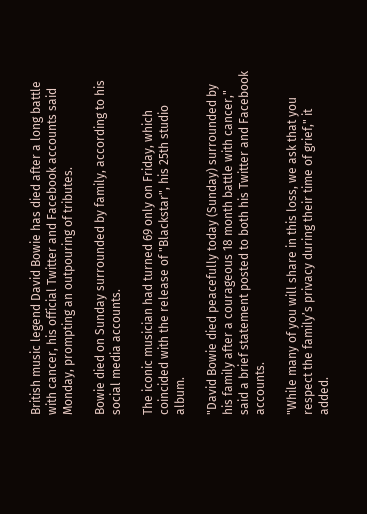British music legend David Bowie has died after a long battle with cancer, his official Twitter and Facebook accounts said Monday, prompting an outpouring of tributes.

Bowie died on Sunday surrounded by family, according to his social media accounts.

The iconic musician had turned 69 only on Friday, which coincided with the release of "Blackstar", his 25th studio album.

"David Bowie died peacefully today (Sunday) surrounded by his family after a courageous 18 month battle with cancer," said a brief statement posted to both his Twitter and Facebook accounts.

"While many of you will share in this loss, we ask that you respect the family’s privacy during their time of grief," it added.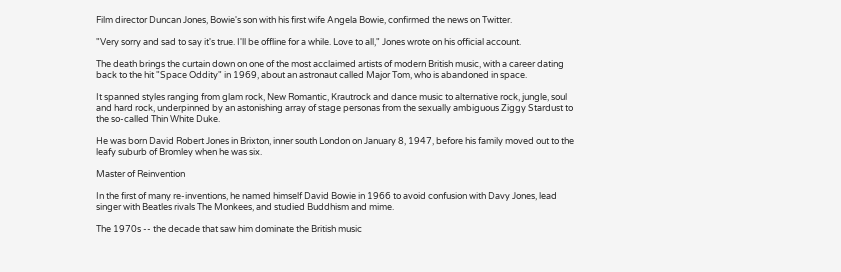Film director Duncan Jones, Bowie's son with his first wife Angela Bowie, confirmed the news on Twitter.

"Very sorry and sad to say it's true. I'll be offline for a while. Love to all," Jones wrote on his official account.

The death brings the curtain down on one of the most acclaimed artists of modern British music, with a career dating back to the hit "Space Oddity" in 1969, about an astronaut called Major Tom, who is abandoned in space.

It spanned styles ranging from glam rock, New Romantic, Krautrock and dance music to alternative rock, jungle, soul and hard rock, underpinned by an astonishing array of stage personas from the sexually ambiguous Ziggy Stardust to the so-called Thin White Duke.

He was born David Robert Jones in Brixton, inner south London on January 8, 1947, before his family moved out to the leafy suburb of Bromley when he was six.

Master of Reinvention

In the first of many re-inventions, he named himself David Bowie in 1966 to avoid confusion with Davy Jones, lead singer with Beatles rivals The Monkees, and studied Buddhism and mime.

The 1970s -- the decade that saw him dominate the British music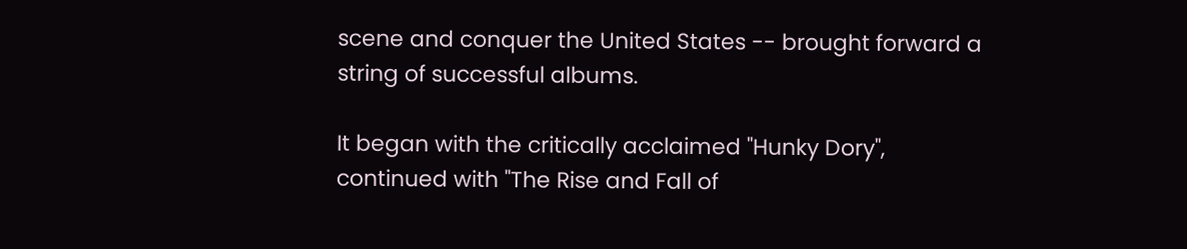scene and conquer the United States -- brought forward a string of successful albums.

It began with the critically acclaimed "Hunky Dory", continued with "The Rise and Fall of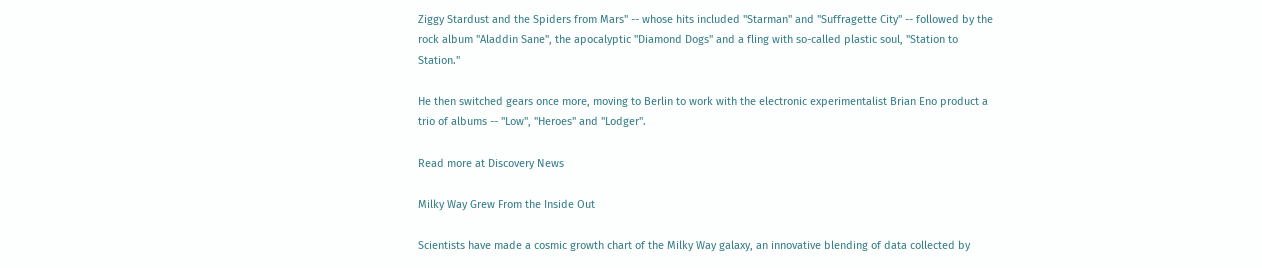Ziggy Stardust and the Spiders from Mars" -- whose hits included "Starman" and "Suffragette City" -- followed by the rock album "Aladdin Sane", the apocalyptic "Diamond Dogs" and a fling with so-called plastic soul, "Station to Station."

He then switched gears once more, moving to Berlin to work with the electronic experimentalist Brian Eno product a trio of albums -- "Low", "Heroes" and "Lodger".

Read more at Discovery News

Milky Way Grew From the Inside Out

Scientists have made a cosmic growth chart of the Milky Way galaxy, an innovative blending of data collected by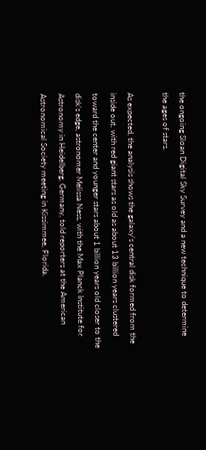the ongoing Sloan Digital Sky Survey and a new technique to determine the ages of stars.

As expected, the analysis shows the galaxy’s central disk formed from the inside out, with red giant stars as old as about 13 billion years clustered toward the center and younger stars about 1 billion years old closer to the disk’s edge, astronomer Melissa Ness, with the Max Planck Institute for Astronomy in Heidelberg, Germany, told reporters at the American Astronomical Society meeting in Kissimmee, Florida.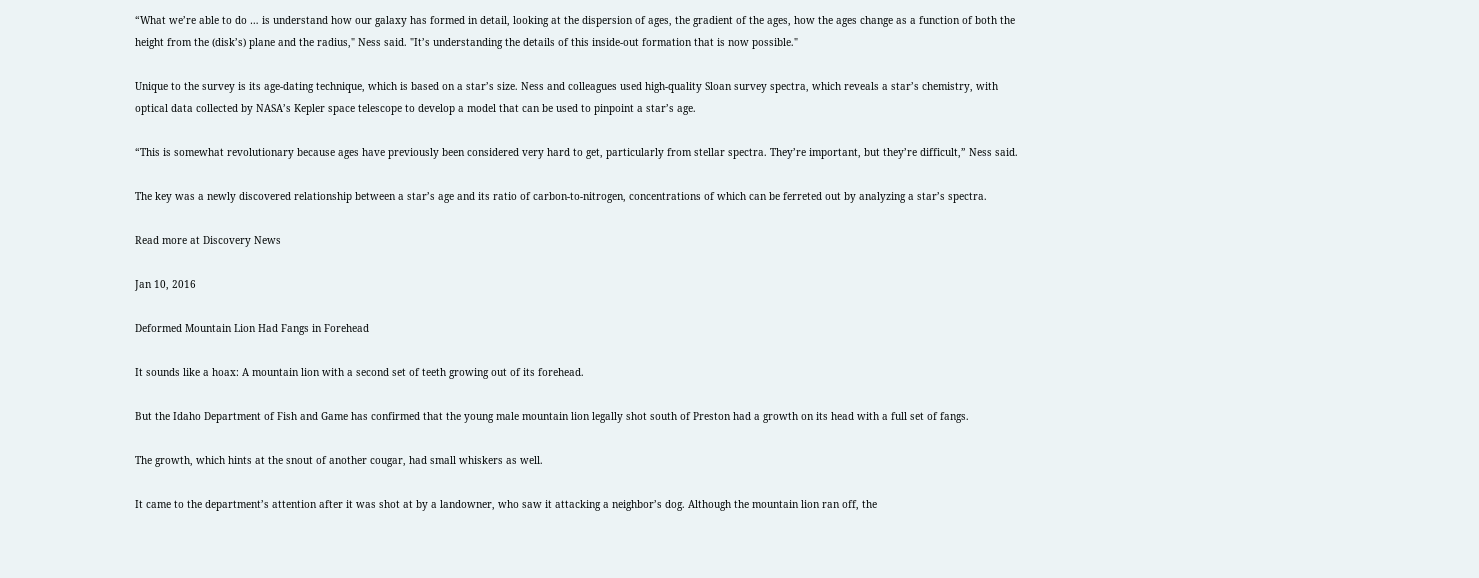“What we’re able to do … is understand how our galaxy has formed in detail, looking at the dispersion of ages, the gradient of the ages, how the ages change as a function of both the height from the (disk’s) plane and the radius," Ness said. "It’s understanding the details of this inside-out formation that is now possible."

Unique to the survey is its age-dating technique, which is based on a star’s size. Ness and colleagues used high-quality Sloan survey spectra, which reveals a star’s chemistry, with optical data collected by NASA’s Kepler space telescope to develop a model that can be used to pinpoint a star’s age.

“This is somewhat revolutionary because ages have previously been considered very hard to get, particularly from stellar spectra. They’re important, but they’re difficult,” Ness said.

The key was a newly discovered relationship between a star’s age and its ratio of carbon-to-nitrogen, concentrations of which can be ferreted out by analyzing a star’s spectra.

Read more at Discovery News

Jan 10, 2016

Deformed Mountain Lion Had Fangs in Forehead

It sounds like a hoax: A mountain lion with a second set of teeth growing out of its forehead.

But the Idaho Department of Fish and Game has confirmed that the young male mountain lion legally shot south of Preston had a growth on its head with a full set of fangs.

The growth, which hints at the snout of another cougar, had small whiskers as well.

It came to the department’s attention after it was shot at by a landowner, who saw it attacking a neighbor’s dog. Although the mountain lion ran off, the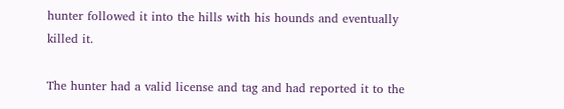hunter followed it into the hills with his hounds and eventually killed it.

The hunter had a valid license and tag and had reported it to the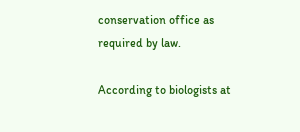conservation office as required by law.

According to biologists at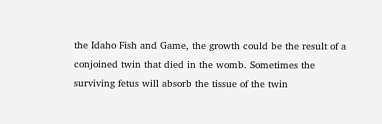the Idaho Fish and Game, the growth could be the result of a conjoined twin that died in the womb. Sometimes the surviving fetus will absorb the tissue of the twin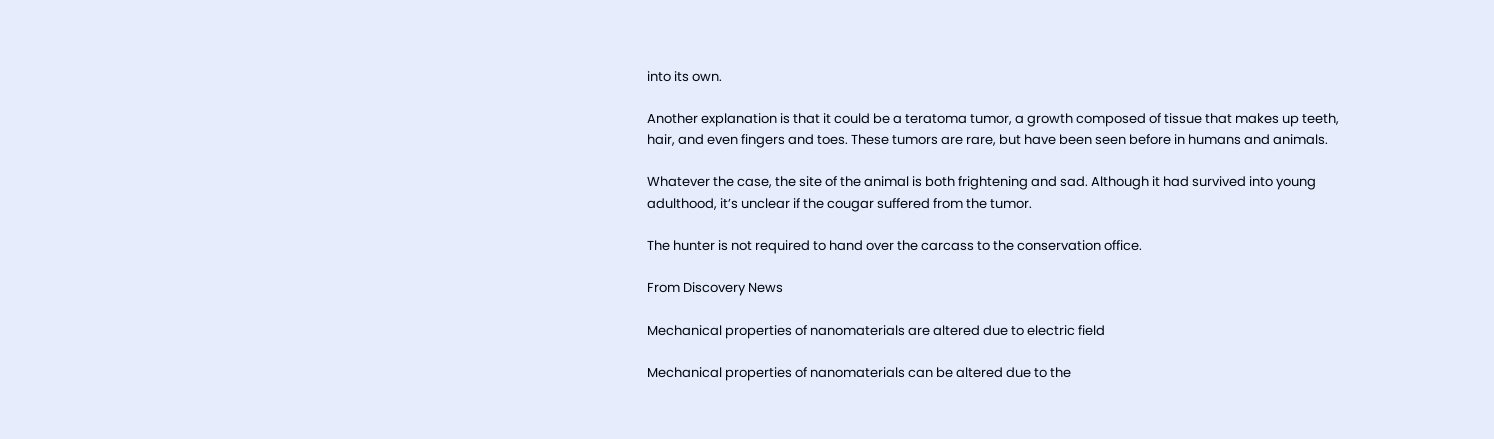into its own.

Another explanation is that it could be a teratoma tumor, a growth composed of tissue that makes up teeth, hair, and even fingers and toes. These tumors are rare, but have been seen before in humans and animals.

Whatever the case, the site of the animal is both frightening and sad. Although it had survived into young adulthood, it’s unclear if the cougar suffered from the tumor.

The hunter is not required to hand over the carcass to the conservation office.

From Discovery News

Mechanical properties of nanomaterials are altered due to electric field

Mechanical properties of nanomaterials can be altered due to the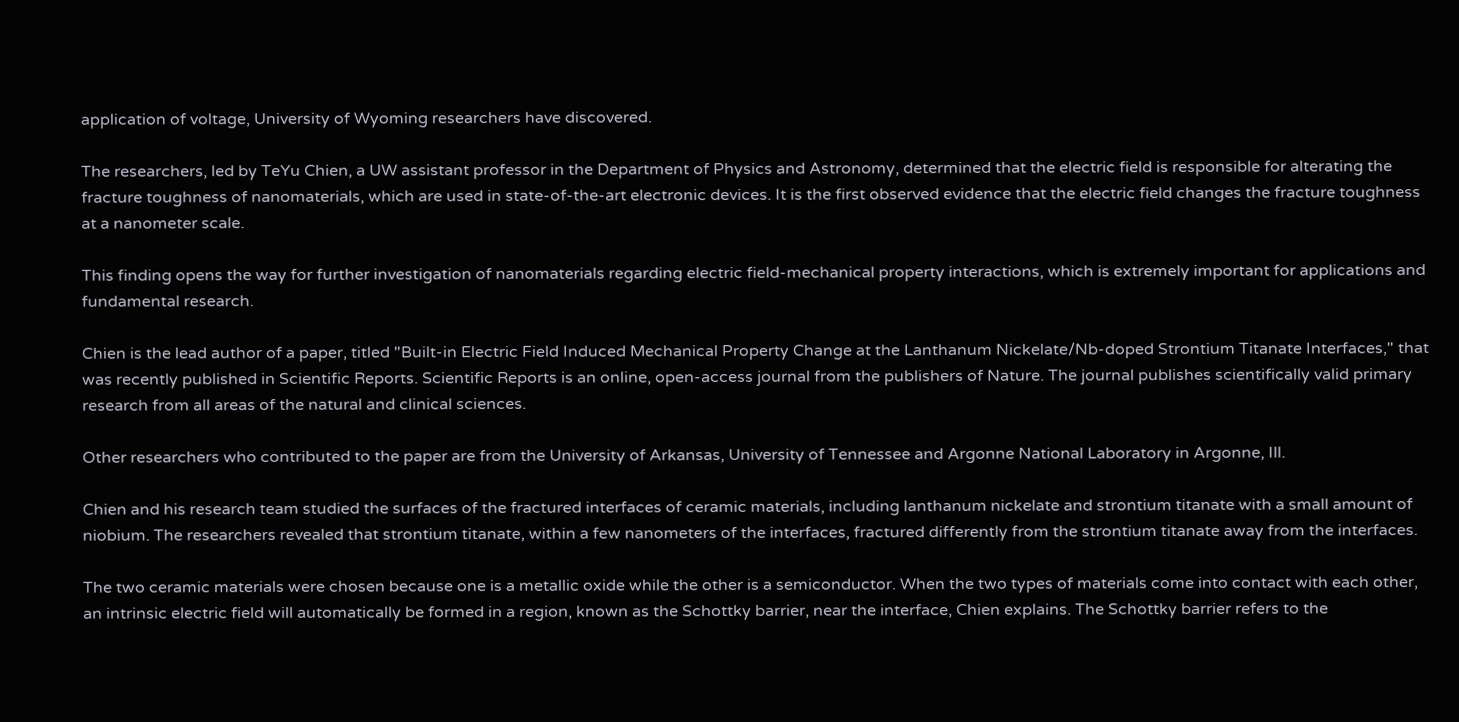application of voltage, University of Wyoming researchers have discovered.

The researchers, led by TeYu Chien, a UW assistant professor in the Department of Physics and Astronomy, determined that the electric field is responsible for alterating the fracture toughness of nanomaterials, which are used in state-of-the-art electronic devices. It is the first observed evidence that the electric field changes the fracture toughness at a nanometer scale.

This finding opens the way for further investigation of nanomaterials regarding electric field-mechanical property interactions, which is extremely important for applications and fundamental research.

Chien is the lead author of a paper, titled "Built-in Electric Field Induced Mechanical Property Change at the Lanthanum Nickelate/Nb-doped Strontium Titanate Interfaces," that was recently published in Scientific Reports. Scientific Reports is an online, open-access journal from the publishers of Nature. The journal publishes scientifically valid primary research from all areas of the natural and clinical sciences.

Other researchers who contributed to the paper are from the University of Arkansas, University of Tennessee and Argonne National Laboratory in Argonne, Ill.

Chien and his research team studied the surfaces of the fractured interfaces of ceramic materials, including lanthanum nickelate and strontium titanate with a small amount of niobium. The researchers revealed that strontium titanate, within a few nanometers of the interfaces, fractured differently from the strontium titanate away from the interfaces.

The two ceramic materials were chosen because one is a metallic oxide while the other is a semiconductor. When the two types of materials come into contact with each other, an intrinsic electric field will automatically be formed in a region, known as the Schottky barrier, near the interface, Chien explains. The Schottky barrier refers to the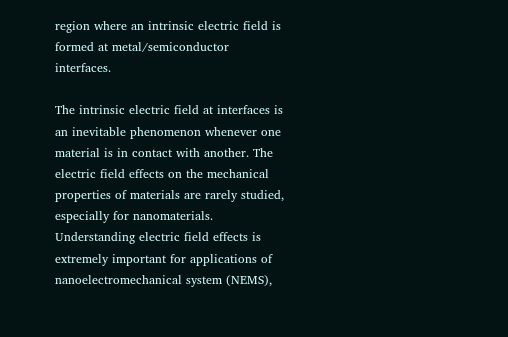region where an intrinsic electric field is formed at metal/semiconductor interfaces.

The intrinsic electric field at interfaces is an inevitable phenomenon whenever one material is in contact with another. The electric field effects on the mechanical properties of materials are rarely studied, especially for nanomaterials. Understanding electric field effects is extremely important for applications of nanoelectromechanical system (NEMS),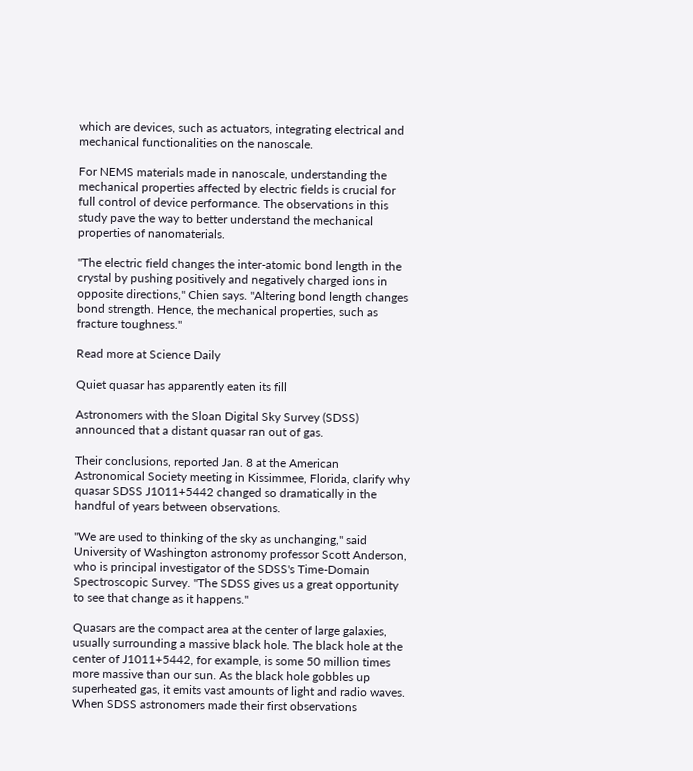which are devices, such as actuators, integrating electrical and mechanical functionalities on the nanoscale.

For NEMS materials made in nanoscale, understanding the mechanical properties affected by electric fields is crucial for full control of device performance. The observations in this study pave the way to better understand the mechanical properties of nanomaterials.

"The electric field changes the inter-atomic bond length in the crystal by pushing positively and negatively charged ions in opposite directions," Chien says. "Altering bond length changes bond strength. Hence, the mechanical properties, such as fracture toughness."

Read more at Science Daily

Quiet quasar has apparently eaten its fill

Astronomers with the Sloan Digital Sky Survey (SDSS) announced that a distant quasar ran out of gas.

Their conclusions, reported Jan. 8 at the American Astronomical Society meeting in Kissimmee, Florida, clarify why quasar SDSS J1011+5442 changed so dramatically in the handful of years between observations.

"We are used to thinking of the sky as unchanging," said University of Washington astronomy professor Scott Anderson, who is principal investigator of the SDSS's Time-Domain Spectroscopic Survey. "The SDSS gives us a great opportunity to see that change as it happens."

Quasars are the compact area at the center of large galaxies, usually surrounding a massive black hole. The black hole at the center of J1011+5442, for example, is some 50 million times more massive than our sun. As the black hole gobbles up superheated gas, it emits vast amounts of light and radio waves. When SDSS astronomers made their first observations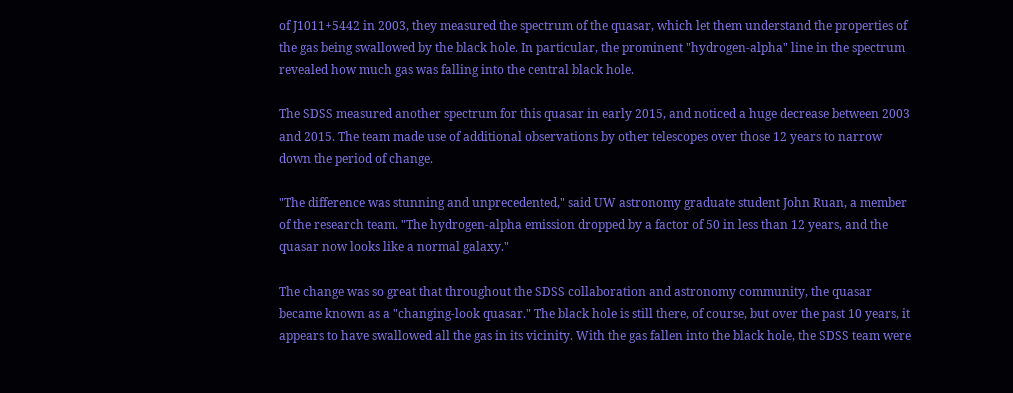of J1011+5442 in 2003, they measured the spectrum of the quasar, which let them understand the properties of the gas being swallowed by the black hole. In particular, the prominent "hydrogen-alpha" line in the spectrum revealed how much gas was falling into the central black hole.

The SDSS measured another spectrum for this quasar in early 2015, and noticed a huge decrease between 2003 and 2015. The team made use of additional observations by other telescopes over those 12 years to narrow down the period of change.

"The difference was stunning and unprecedented," said UW astronomy graduate student John Ruan, a member of the research team. "The hydrogen-alpha emission dropped by a factor of 50 in less than 12 years, and the quasar now looks like a normal galaxy."

The change was so great that throughout the SDSS collaboration and astronomy community, the quasar became known as a "changing-look quasar." The black hole is still there, of course, but over the past 10 years, it appears to have swallowed all the gas in its vicinity. With the gas fallen into the black hole, the SDSS team were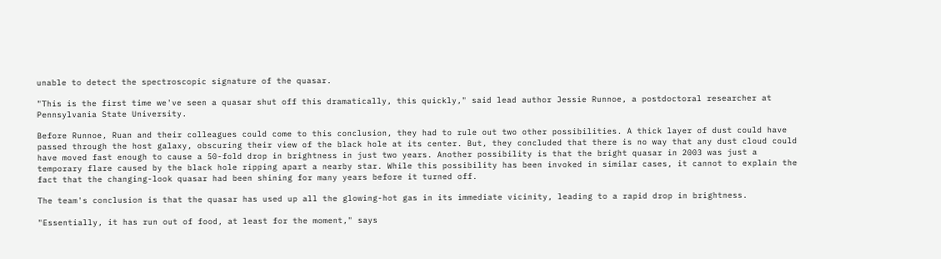unable to detect the spectroscopic signature of the quasar.

"This is the first time we've seen a quasar shut off this dramatically, this quickly," said lead author Jessie Runnoe, a postdoctoral researcher at Pennsylvania State University.

Before Runnoe, Ruan and their colleagues could come to this conclusion, they had to rule out two other possibilities. A thick layer of dust could have passed through the host galaxy, obscuring their view of the black hole at its center. But, they concluded that there is no way that any dust cloud could have moved fast enough to cause a 50-fold drop in brightness in just two years. Another possibility is that the bright quasar in 2003 was just a temporary flare caused by the black hole ripping apart a nearby star. While this possibility has been invoked in similar cases, it cannot to explain the fact that the changing-look quasar had been shining for many years before it turned off.

The team's conclusion is that the quasar has used up all the glowing-hot gas in its immediate vicinity, leading to a rapid drop in brightness.

"Essentially, it has run out of food, at least for the moment," says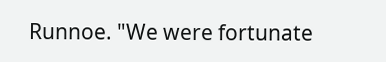Runnoe. "We were fortunate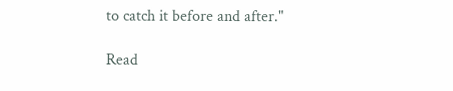to catch it before and after."

Read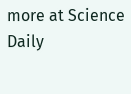more at Science Daily